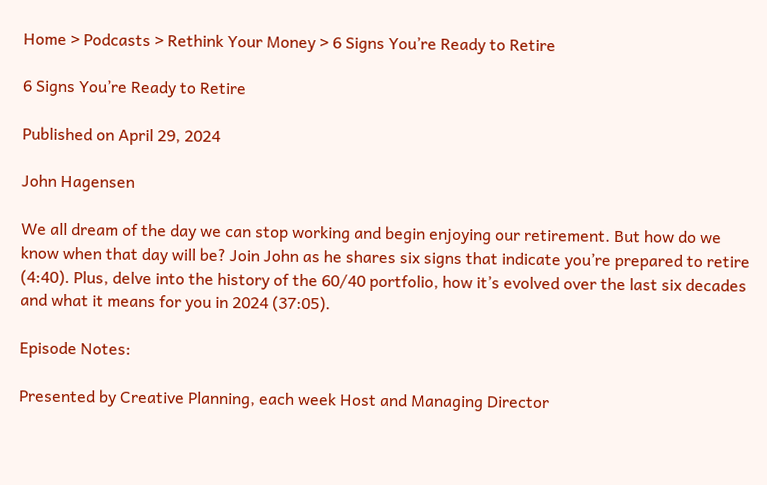Home > Podcasts > Rethink Your Money > 6 Signs You’re Ready to Retire

6 Signs You’re Ready to Retire

Published on April 29, 2024

John Hagensen

We all dream of the day we can stop working and begin enjoying our retirement. But how do we know when that day will be? Join John as he shares six signs that indicate you’re prepared to retire (4:40). Plus, delve into the history of the 60/40 portfolio, how it’s evolved over the last six decades and what it means for you in 2024 (37:05).

Episode Notes:

Presented by Creative Planning, each week Host and Managing Director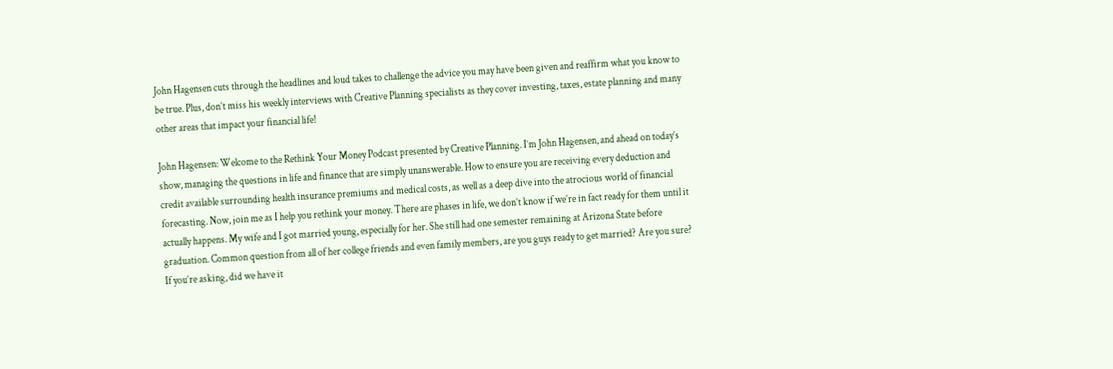John Hagensen cuts through the headlines and loud takes to challenge the advice you may have been given and reaffirm what you know to be true. Plus, don’t miss his weekly interviews with Creative Planning specialists as they cover investing, taxes, estate planning and many other areas that impact your financial life!

John Hagensen: Welcome to the Rethink Your Money Podcast presented by Creative Planning. I’m John Hagensen, and ahead on today’s show, managing the questions in life and finance that are simply unanswerable. How to ensure you are receiving every deduction and credit available surrounding health insurance premiums and medical costs, as well as a deep dive into the atrocious world of financial forecasting. Now, join me as I help you rethink your money. There are phases in life, we don’t know if we’re in fact ready for them until it actually happens. My wife and I got married young, especially for her. She still had one semester remaining at Arizona State before graduation. Common question from all of her college friends and even family members, are you guys ready to get married? Are you sure? If you’re asking, did we have it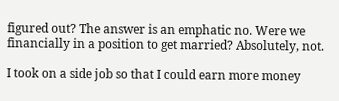figured out? The answer is an emphatic no. Were we financially in a position to get married? Absolutely, not.

I took on a side job so that I could earn more money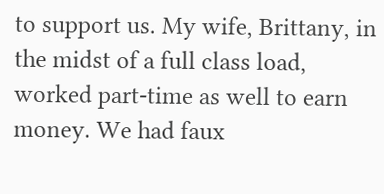to support us. My wife, Brittany, in the midst of a full class load, worked part-time as well to earn money. We had faux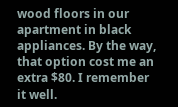wood floors in our apartment in black appliances. By the way, that option cost me an extra $80. I remember it well.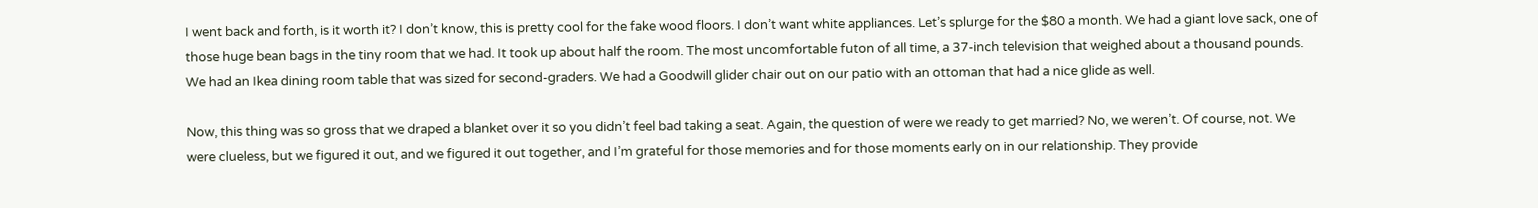I went back and forth, is it worth it? I don’t know, this is pretty cool for the fake wood floors. I don’t want white appliances. Let’s splurge for the $80 a month. We had a giant love sack, one of those huge bean bags in the tiny room that we had. It took up about half the room. The most uncomfortable futon of all time, a 37-inch television that weighed about a thousand pounds. We had an Ikea dining room table that was sized for second-graders. We had a Goodwill glider chair out on our patio with an ottoman that had a nice glide as well.

Now, this thing was so gross that we draped a blanket over it so you didn’t feel bad taking a seat. Again, the question of were we ready to get married? No, we weren’t. Of course, not. We were clueless, but we figured it out, and we figured it out together, and I’m grateful for those memories and for those moments early on in our relationship. They provide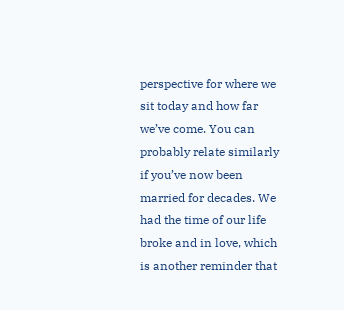perspective for where we sit today and how far we’ve come. You can probably relate similarly if you’ve now been married for decades. We had the time of our life broke and in love, which is another reminder that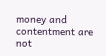money and contentment are not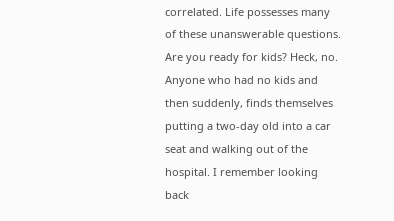correlated. Life possesses many of these unanswerable questions. Are you ready for kids? Heck, no. Anyone who had no kids and then suddenly, finds themselves putting a two-day old into a car seat and walking out of the hospital. I remember looking back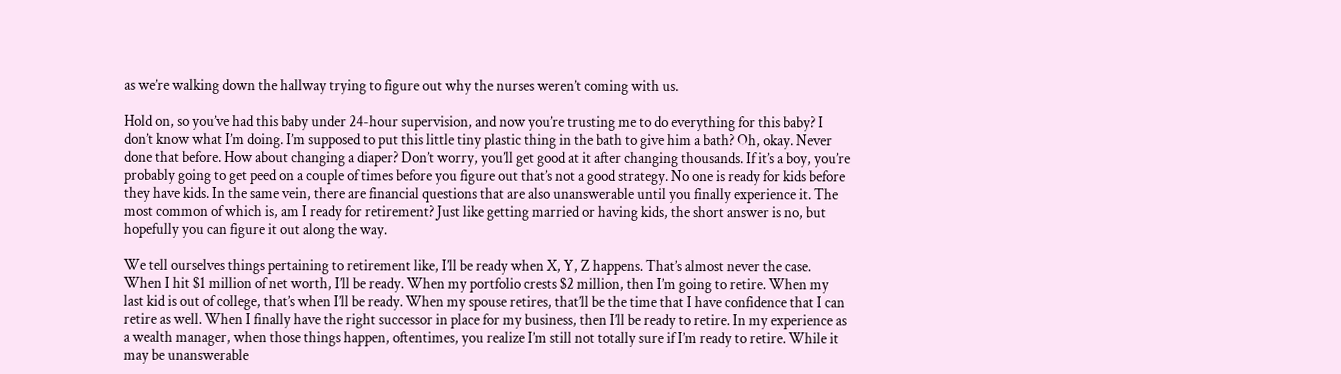as we’re walking down the hallway trying to figure out why the nurses weren’t coming with us.

Hold on, so you’ve had this baby under 24-hour supervision, and now you’re trusting me to do everything for this baby? I don’t know what I’m doing. I’m supposed to put this little tiny plastic thing in the bath to give him a bath? Oh, okay. Never done that before. How about changing a diaper? Don’t worry, you’ll get good at it after changing thousands. If it’s a boy, you’re probably going to get peed on a couple of times before you figure out that’s not a good strategy. No one is ready for kids before they have kids. In the same vein, there are financial questions that are also unanswerable until you finally experience it. The most common of which is, am I ready for retirement? Just like getting married or having kids, the short answer is no, but hopefully you can figure it out along the way.

We tell ourselves things pertaining to retirement like, I’ll be ready when X, Y, Z happens. That’s almost never the case. When I hit $1 million of net worth, I’ll be ready. When my portfolio crests $2 million, then I’m going to retire. When my last kid is out of college, that’s when I’ll be ready. When my spouse retires, that’ll be the time that I have confidence that I can retire as well. When I finally have the right successor in place for my business, then I’ll be ready to retire. In my experience as a wealth manager, when those things happen, oftentimes, you realize I’m still not totally sure if I’m ready to retire. While it may be unanswerable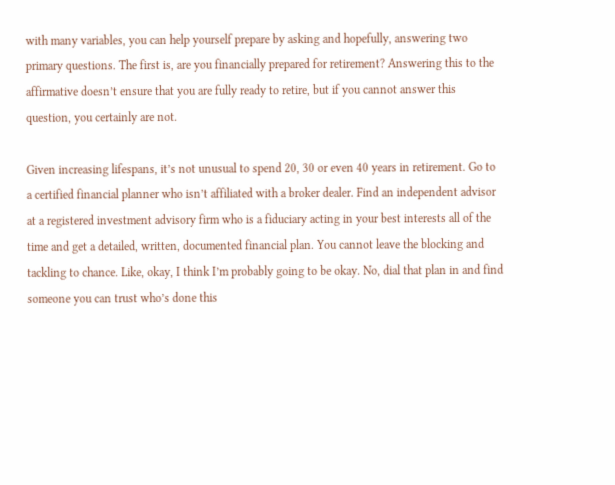with many variables, you can help yourself prepare by asking and hopefully, answering two primary questions. The first is, are you financially prepared for retirement? Answering this to the affirmative doesn’t ensure that you are fully ready to retire, but if you cannot answer this question, you certainly are not.

Given increasing lifespans, it’s not unusual to spend 20, 30 or even 40 years in retirement. Go to a certified financial planner who isn’t affiliated with a broker dealer. Find an independent advisor at a registered investment advisory firm who is a fiduciary acting in your best interests all of the time and get a detailed, written, documented financial plan. You cannot leave the blocking and tackling to chance. Like, okay, I think I’m probably going to be okay. No, dial that plan in and find someone you can trust who’s done this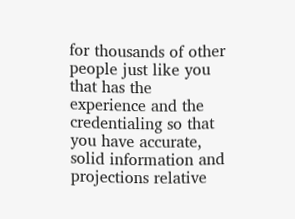for thousands of other people just like you that has the experience and the credentialing so that you have accurate, solid information and projections relative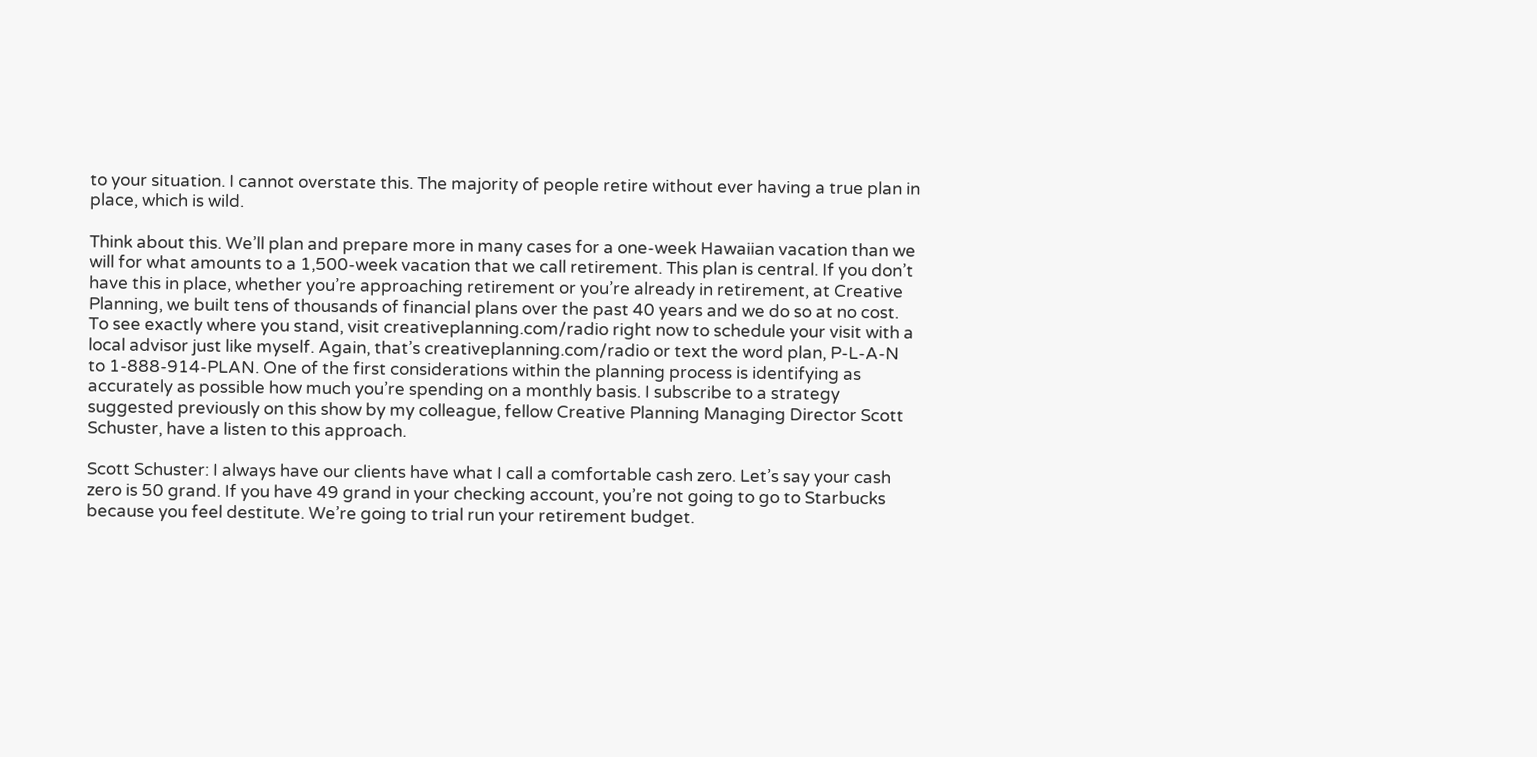to your situation. I cannot overstate this. The majority of people retire without ever having a true plan in place, which is wild.

Think about this. We’ll plan and prepare more in many cases for a one-week Hawaiian vacation than we will for what amounts to a 1,500-week vacation that we call retirement. This plan is central. If you don’t have this in place, whether you’re approaching retirement or you’re already in retirement, at Creative Planning, we built tens of thousands of financial plans over the past 40 years and we do so at no cost. To see exactly where you stand, visit creativeplanning.com/radio right now to schedule your visit with a local advisor just like myself. Again, that’s creativeplanning.com/radio or text the word plan, P-L-A-N to 1-888-914-PLAN. One of the first considerations within the planning process is identifying as accurately as possible how much you’re spending on a monthly basis. I subscribe to a strategy suggested previously on this show by my colleague, fellow Creative Planning Managing Director Scott Schuster, have a listen to this approach.

Scott Schuster: I always have our clients have what I call a comfortable cash zero. Let’s say your cash zero is 50 grand. If you have 49 grand in your checking account, you’re not going to go to Starbucks because you feel destitute. We’re going to trial run your retirement budget.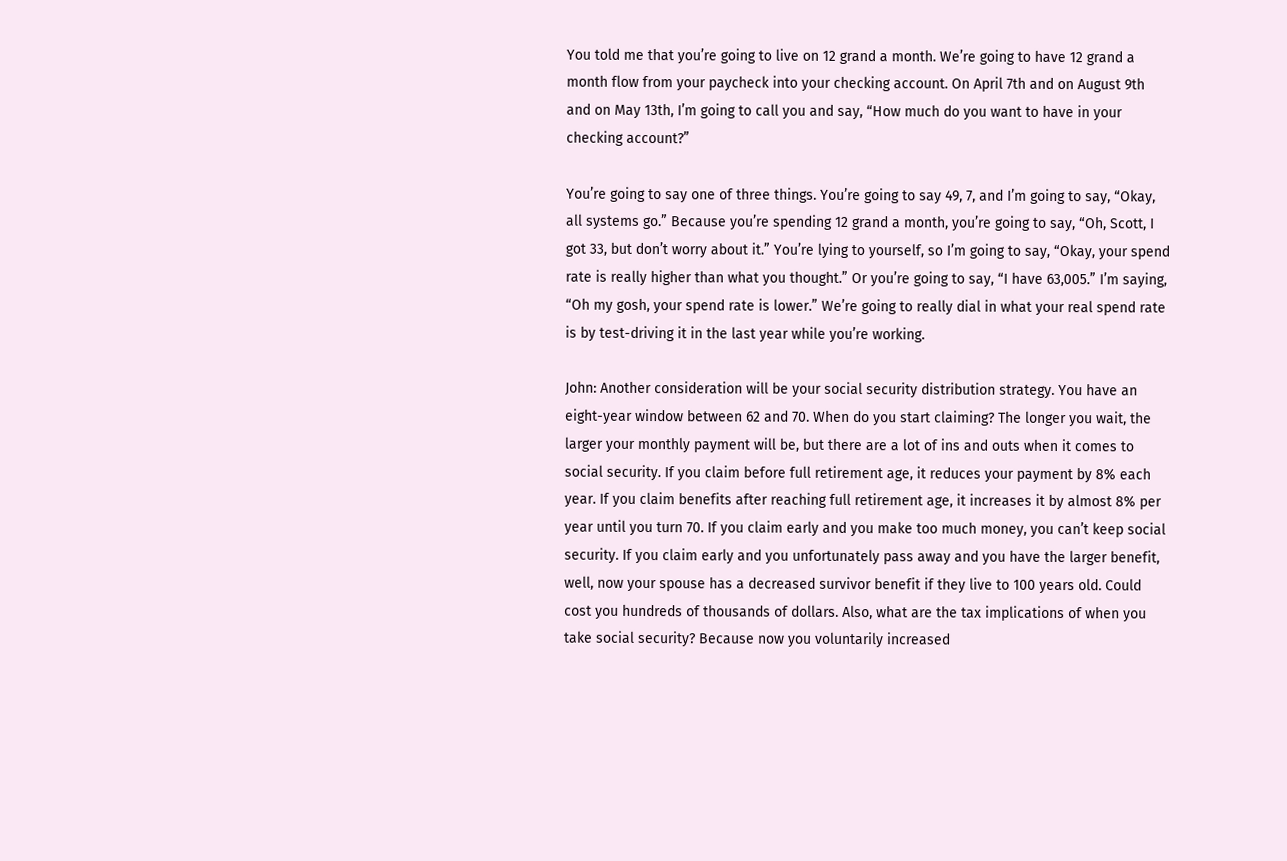You told me that you’re going to live on 12 grand a month. We’re going to have 12 grand a month flow from your paycheck into your checking account. On April 7th and on August 9th and on May 13th, I’m going to call you and say, “How much do you want to have in your checking account?”

You’re going to say one of three things. You’re going to say 49, 7, and I’m going to say, “Okay, all systems go.” Because you’re spending 12 grand a month, you’re going to say, “Oh, Scott, I got 33, but don’t worry about it.” You’re lying to yourself, so I’m going to say, “Okay, your spend rate is really higher than what you thought.” Or you’re going to say, “I have 63,005.” I’m saying, “Oh my gosh, your spend rate is lower.” We’re going to really dial in what your real spend rate is by test-driving it in the last year while you’re working.

John: Another consideration will be your social security distribution strategy. You have an eight-year window between 62 and 70. When do you start claiming? The longer you wait, the larger your monthly payment will be, but there are a lot of ins and outs when it comes to social security. If you claim before full retirement age, it reduces your payment by 8% each year. If you claim benefits after reaching full retirement age, it increases it by almost 8% per year until you turn 70. If you claim early and you make too much money, you can’t keep social security. If you claim early and you unfortunately pass away and you have the larger benefit, well, now your spouse has a decreased survivor benefit if they live to 100 years old. Could cost you hundreds of thousands of dollars. Also, what are the tax implications of when you take social security? Because now you voluntarily increased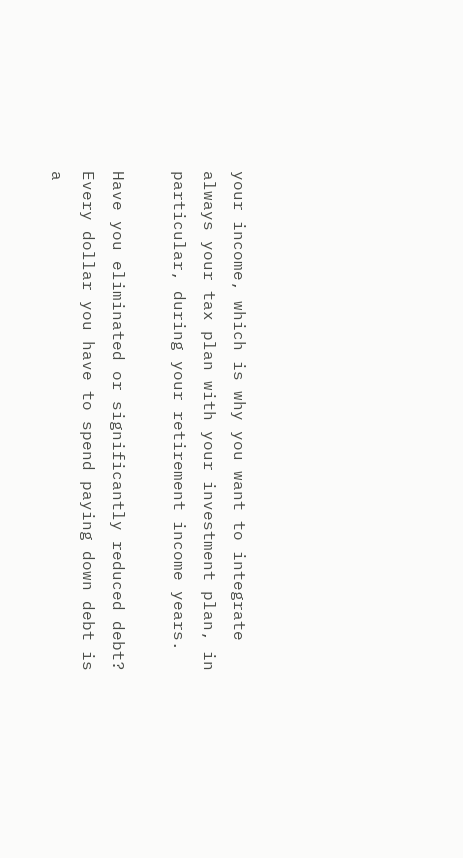your income, which is why you want to integrate always your tax plan with your investment plan, in particular, during your retirement income years.

Have you eliminated or significantly reduced debt? Every dollar you have to spend paying down debt is a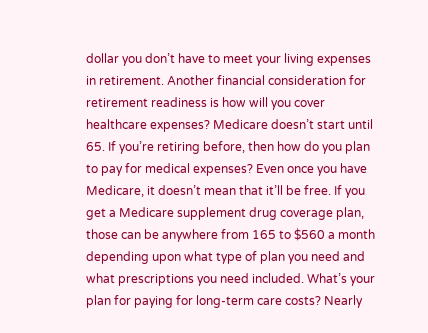dollar you don’t have to meet your living expenses in retirement. Another financial consideration for retirement readiness is how will you cover healthcare expenses? Medicare doesn’t start until 65. If you’re retiring before, then how do you plan to pay for medical expenses? Even once you have Medicare, it doesn’t mean that it’ll be free. If you get a Medicare supplement drug coverage plan, those can be anywhere from 165 to $560 a month depending upon what type of plan you need and what prescriptions you need included. What’s your plan for paying for long-term care costs? Nearly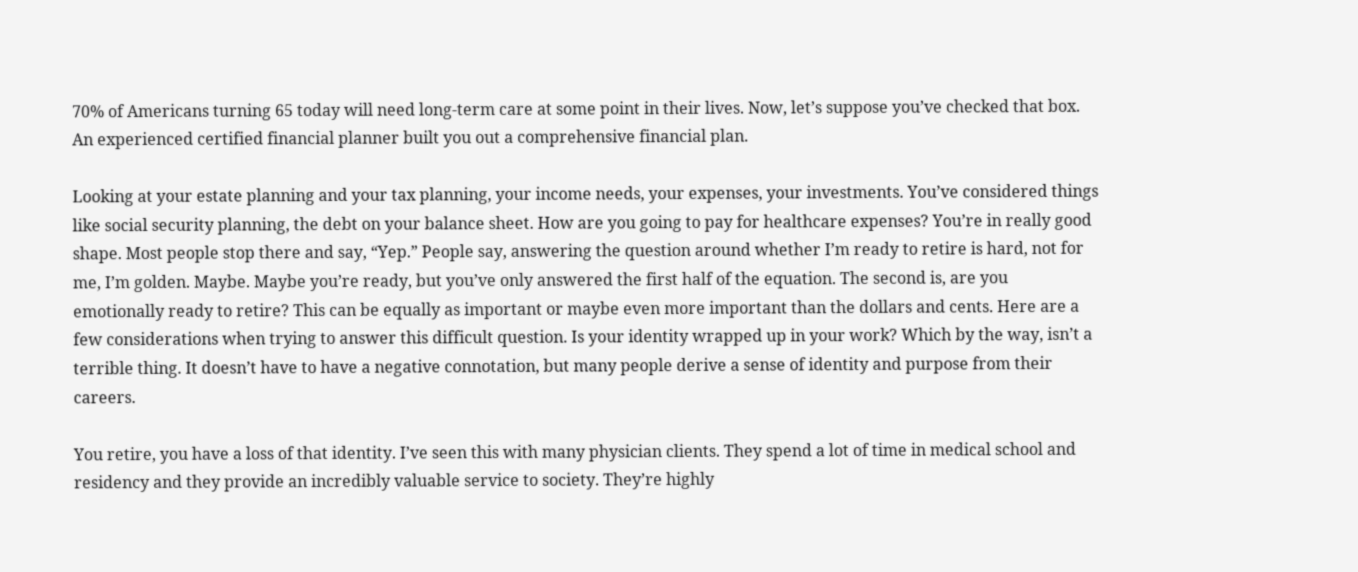70% of Americans turning 65 today will need long-term care at some point in their lives. Now, let’s suppose you’ve checked that box. An experienced certified financial planner built you out a comprehensive financial plan.

Looking at your estate planning and your tax planning, your income needs, your expenses, your investments. You’ve considered things like social security planning, the debt on your balance sheet. How are you going to pay for healthcare expenses? You’re in really good shape. Most people stop there and say, “Yep.” People say, answering the question around whether I’m ready to retire is hard, not for me, I’m golden. Maybe. Maybe you’re ready, but you’ve only answered the first half of the equation. The second is, are you emotionally ready to retire? This can be equally as important or maybe even more important than the dollars and cents. Here are a few considerations when trying to answer this difficult question. Is your identity wrapped up in your work? Which by the way, isn’t a terrible thing. It doesn’t have to have a negative connotation, but many people derive a sense of identity and purpose from their careers.

You retire, you have a loss of that identity. I’ve seen this with many physician clients. They spend a lot of time in medical school and residency and they provide an incredibly valuable service to society. They’re highly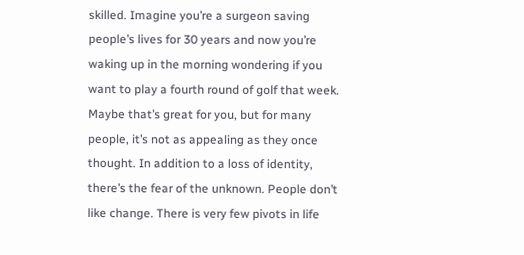skilled. Imagine you’re a surgeon saving people’s lives for 30 years and now you’re waking up in the morning wondering if you want to play a fourth round of golf that week. Maybe that’s great for you, but for many people, it’s not as appealing as they once thought. In addition to a loss of identity, there’s the fear of the unknown. People don’t like change. There is very few pivots in life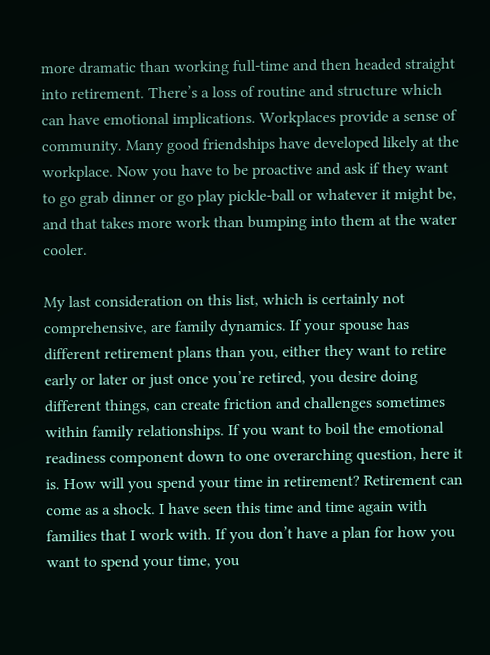more dramatic than working full-time and then headed straight into retirement. There’s a loss of routine and structure which can have emotional implications. Workplaces provide a sense of community. Many good friendships have developed likely at the workplace. Now you have to be proactive and ask if they want to go grab dinner or go play pickle-ball or whatever it might be, and that takes more work than bumping into them at the water cooler.

My last consideration on this list, which is certainly not comprehensive, are family dynamics. If your spouse has different retirement plans than you, either they want to retire early or later or just once you’re retired, you desire doing different things, can create friction and challenges sometimes within family relationships. If you want to boil the emotional readiness component down to one overarching question, here it is. How will you spend your time in retirement? Retirement can come as a shock. I have seen this time and time again with families that I work with. If you don’t have a plan for how you want to spend your time, you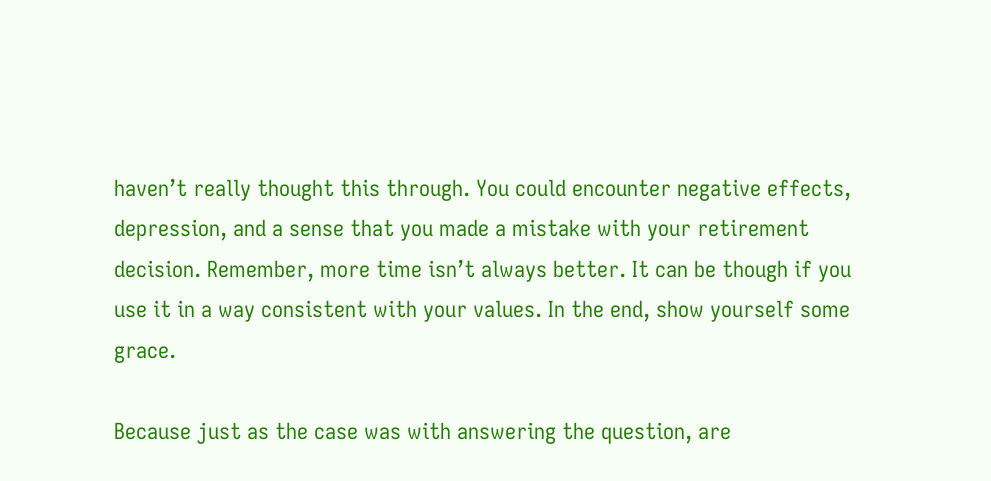haven’t really thought this through. You could encounter negative effects, depression, and a sense that you made a mistake with your retirement decision. Remember, more time isn’t always better. It can be though if you use it in a way consistent with your values. In the end, show yourself some grace.

Because just as the case was with answering the question, are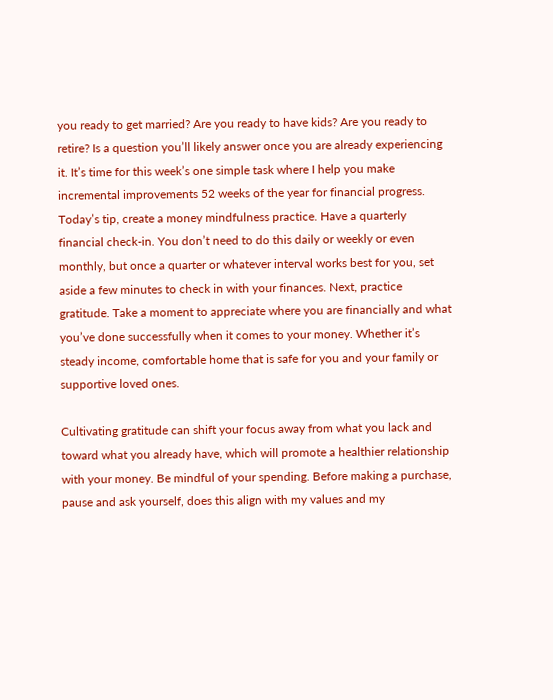you ready to get married? Are you ready to have kids? Are you ready to retire? Is a question you’ll likely answer once you are already experiencing it. It’s time for this week’s one simple task where I help you make incremental improvements 52 weeks of the year for financial progress. Today’s tip, create a money mindfulness practice. Have a quarterly financial check-in. You don’t need to do this daily or weekly or even monthly, but once a quarter or whatever interval works best for you, set aside a few minutes to check in with your finances. Next, practice gratitude. Take a moment to appreciate where you are financially and what you’ve done successfully when it comes to your money. Whether it’s steady income, comfortable home that is safe for you and your family or supportive loved ones.

Cultivating gratitude can shift your focus away from what you lack and toward what you already have, which will promote a healthier relationship with your money. Be mindful of your spending. Before making a purchase, pause and ask yourself, does this align with my values and my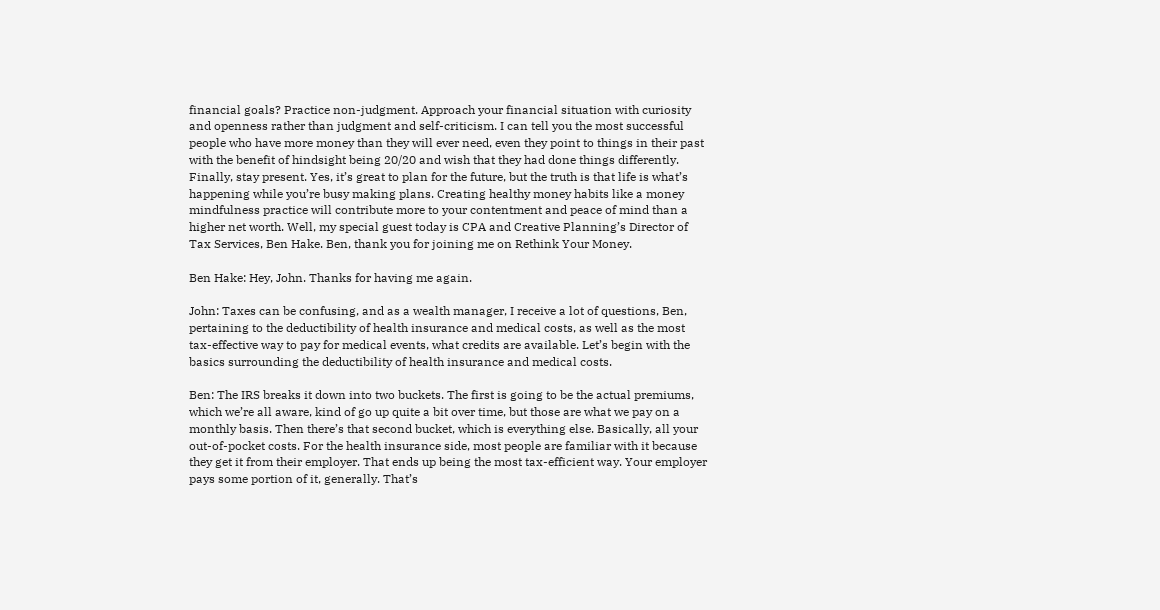financial goals? Practice non-judgment. Approach your financial situation with curiosity and openness rather than judgment and self-criticism. I can tell you the most successful people who have more money than they will ever need, even they point to things in their past with the benefit of hindsight being 20/20 and wish that they had done things differently. Finally, stay present. Yes, it’s great to plan for the future, but the truth is that life is what’s happening while you’re busy making plans. Creating healthy money habits like a money mindfulness practice will contribute more to your contentment and peace of mind than a higher net worth. Well, my special guest today is CPA and Creative Planning’s Director of Tax Services, Ben Hake. Ben, thank you for joining me on Rethink Your Money.

Ben Hake: Hey, John. Thanks for having me again.

John: Taxes can be confusing, and as a wealth manager, I receive a lot of questions, Ben, pertaining to the deductibility of health insurance and medical costs, as well as the most tax-effective way to pay for medical events, what credits are available. Let’s begin with the basics surrounding the deductibility of health insurance and medical costs.

Ben: The IRS breaks it down into two buckets. The first is going to be the actual premiums, which we’re all aware, kind of go up quite a bit over time, but those are what we pay on a monthly basis. Then there’s that second bucket, which is everything else. Basically, all your out-of-pocket costs. For the health insurance side, most people are familiar with it because they get it from their employer. That ends up being the most tax-efficient way. Your employer pays some portion of it, generally. That’s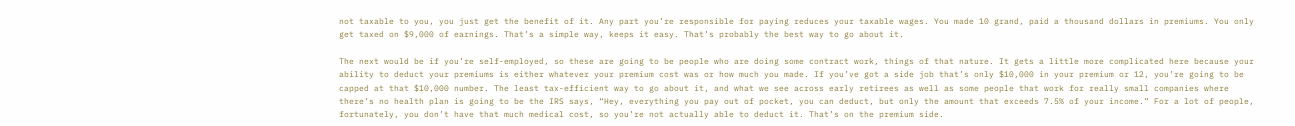not taxable to you, you just get the benefit of it. Any part you’re responsible for paying reduces your taxable wages. You made 10 grand, paid a thousand dollars in premiums. You only get taxed on $9,000 of earnings. That’s a simple way, keeps it easy. That’s probably the best way to go about it.

The next would be if you’re self-employed, so these are going to be people who are doing some contract work, things of that nature. It gets a little more complicated here because your ability to deduct your premiums is either whatever your premium cost was or how much you made. If you’ve got a side job that’s only $10,000 in your premium or 12, you’re going to be capped at that $10,000 number. The least tax-efficient way to go about it, and what we see across early retirees as well as some people that work for really small companies where there’s no health plan is going to be the IRS says, “Hey, everything you pay out of pocket, you can deduct, but only the amount that exceeds 7.5% of your income.” For a lot of people, fortunately, you don’t have that much medical cost, so you’re not actually able to deduct it. That’s on the premium side.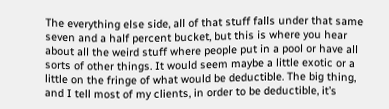The everything else side, all of that stuff falls under that same seven and a half percent bucket, but this is where you hear about all the weird stuff where people put in a pool or have all sorts of other things. It would seem maybe a little exotic or a little on the fringe of what would be deductible. The big thing, and I tell most of my clients, in order to be deductible, it’s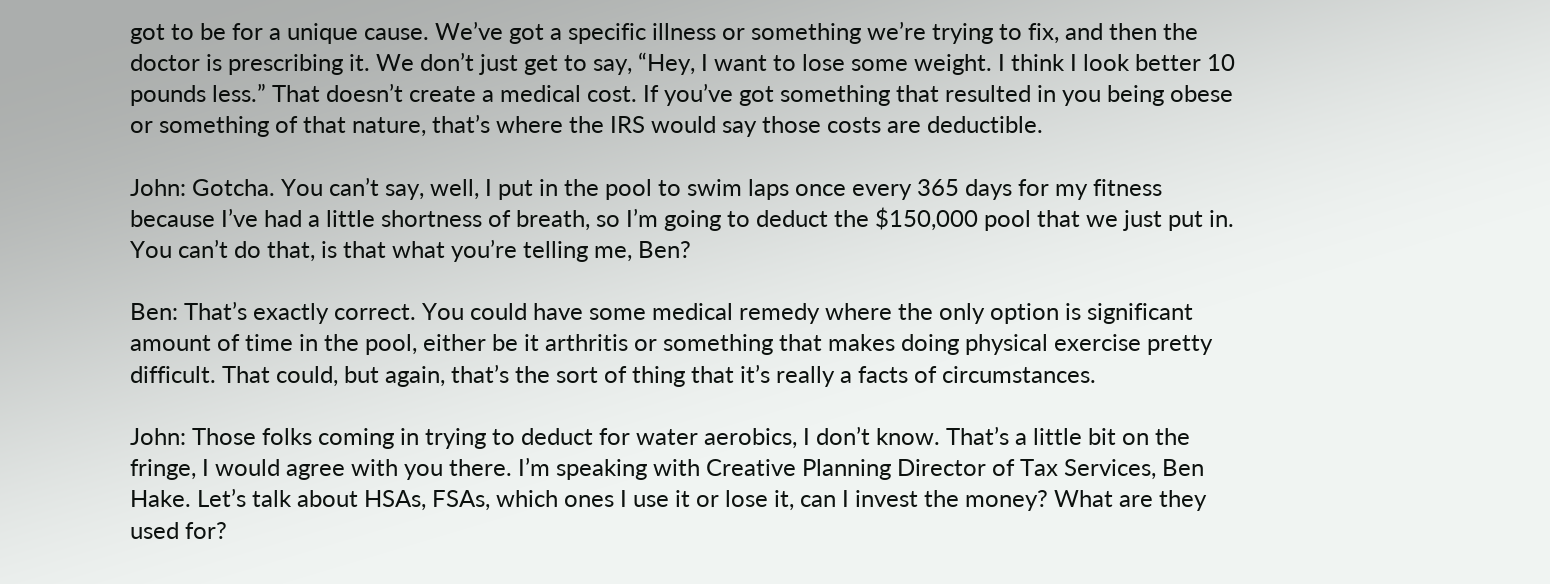got to be for a unique cause. We’ve got a specific illness or something we’re trying to fix, and then the doctor is prescribing it. We don’t just get to say, “Hey, I want to lose some weight. I think I look better 10 pounds less.” That doesn’t create a medical cost. If you’ve got something that resulted in you being obese or something of that nature, that’s where the IRS would say those costs are deductible.

John: Gotcha. You can’t say, well, I put in the pool to swim laps once every 365 days for my fitness because I’ve had a little shortness of breath, so I’m going to deduct the $150,000 pool that we just put in. You can’t do that, is that what you’re telling me, Ben?

Ben: That’s exactly correct. You could have some medical remedy where the only option is significant amount of time in the pool, either be it arthritis or something that makes doing physical exercise pretty difficult. That could, but again, that’s the sort of thing that it’s really a facts of circumstances.

John: Those folks coming in trying to deduct for water aerobics, I don’t know. That’s a little bit on the fringe, I would agree with you there. I’m speaking with Creative Planning Director of Tax Services, Ben Hake. Let’s talk about HSAs, FSAs, which ones I use it or lose it, can I invest the money? What are they used for?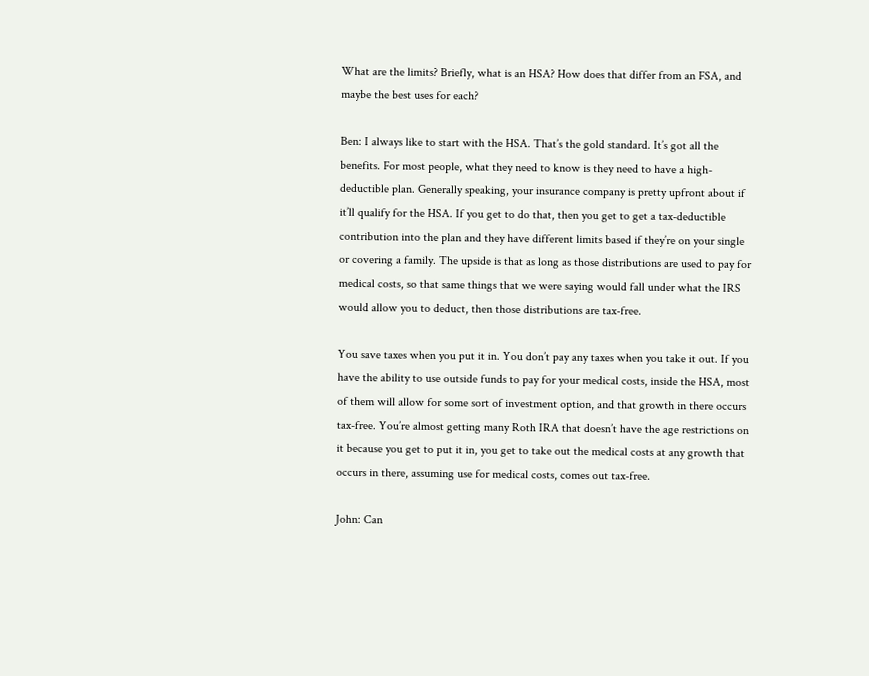What are the limits? Briefly, what is an HSA? How does that differ from an FSA, and maybe the best uses for each?

Ben: I always like to start with the HSA. That’s the gold standard. It’s got all the benefits. For most people, what they need to know is they need to have a high-deductible plan. Generally speaking, your insurance company is pretty upfront about if it’ll qualify for the HSA. If you get to do that, then you get to get a tax-deductible contribution into the plan and they have different limits based if they’re on your single or covering a family. The upside is that as long as those distributions are used to pay for medical costs, so that same things that we were saying would fall under what the IRS would allow you to deduct, then those distributions are tax-free.

You save taxes when you put it in. You don’t pay any taxes when you take it out. If you have the ability to use outside funds to pay for your medical costs, inside the HSA, most of them will allow for some sort of investment option, and that growth in there occurs tax-free. You’re almost getting many Roth IRA that doesn’t have the age restrictions on it because you get to put it in, you get to take out the medical costs at any growth that occurs in there, assuming use for medical costs, comes out tax-free.

John: Can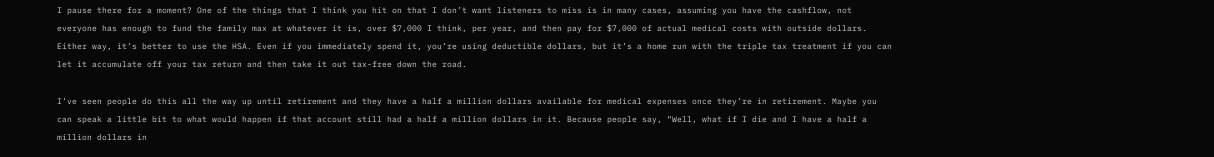I pause there for a moment? One of the things that I think you hit on that I don’t want listeners to miss is in many cases, assuming you have the cashflow, not everyone has enough to fund the family max at whatever it is, over $7,000 I think, per year, and then pay for $7,000 of actual medical costs with outside dollars. Either way, it’s better to use the HSA. Even if you immediately spend it, you’re using deductible dollars, but it’s a home run with the triple tax treatment if you can let it accumulate off your tax return and then take it out tax-free down the road.

I’ve seen people do this all the way up until retirement and they have a half a million dollars available for medical expenses once they’re in retirement. Maybe you can speak a little bit to what would happen if that account still had a half a million dollars in it. Because people say, “Well, what if I die and I have a half a million dollars in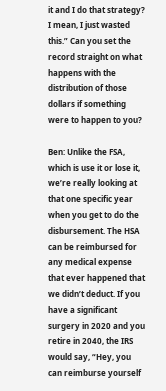it and I do that strategy? I mean, I just wasted this.” Can you set the record straight on what happens with the distribution of those dollars if something were to happen to you?

Ben: Unlike the FSA, which is use it or lose it, we’re really looking at that one specific year when you get to do the disbursement. The HSA can be reimbursed for any medical expense that ever happened that we didn’t deduct. If you have a significant surgery in 2020 and you retire in 2040, the IRS would say, “Hey, you can reimburse yourself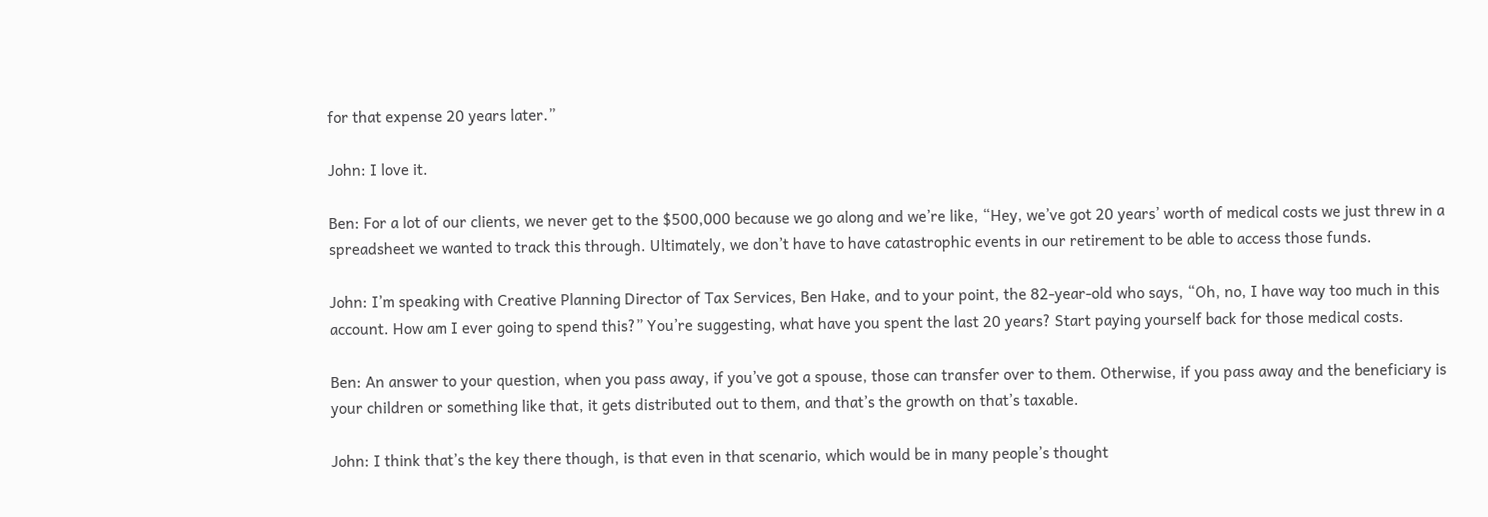for that expense 20 years later.”

John: I love it.

Ben: For a lot of our clients, we never get to the $500,000 because we go along and we’re like, “Hey, we’ve got 20 years’ worth of medical costs we just threw in a spreadsheet we wanted to track this through. Ultimately, we don’t have to have catastrophic events in our retirement to be able to access those funds.

John: I’m speaking with Creative Planning Director of Tax Services, Ben Hake, and to your point, the 82-year-old who says, “Oh, no, I have way too much in this account. How am I ever going to spend this?” You’re suggesting, what have you spent the last 20 years? Start paying yourself back for those medical costs.

Ben: An answer to your question, when you pass away, if you’ve got a spouse, those can transfer over to them. Otherwise, if you pass away and the beneficiary is your children or something like that, it gets distributed out to them, and that’s the growth on that’s taxable.

John: I think that’s the key there though, is that even in that scenario, which would be in many people’s thought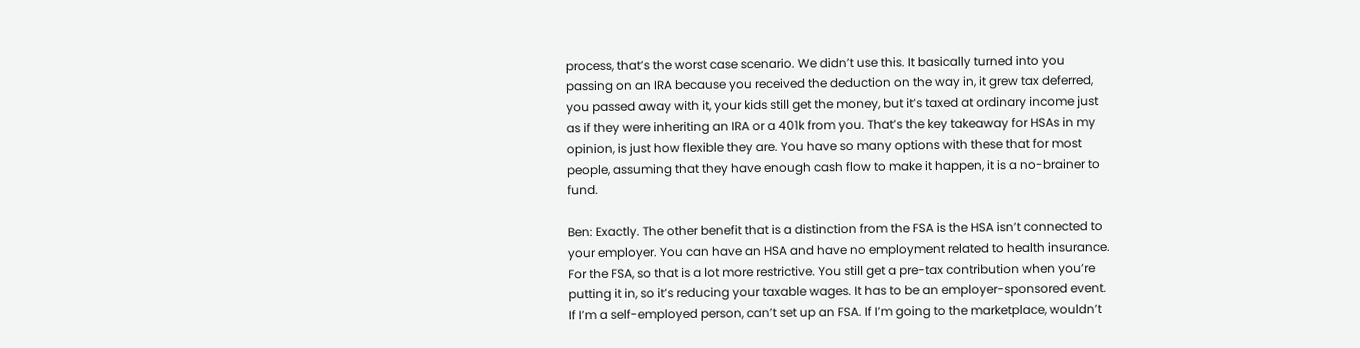process, that’s the worst case scenario. We didn’t use this. It basically turned into you passing on an IRA because you received the deduction on the way in, it grew tax deferred, you passed away with it, your kids still get the money, but it’s taxed at ordinary income just as if they were inheriting an IRA or a 401k from you. That’s the key takeaway for HSAs in my opinion, is just how flexible they are. You have so many options with these that for most people, assuming that they have enough cash flow to make it happen, it is a no-brainer to fund.

Ben: Exactly. The other benefit that is a distinction from the FSA is the HSA isn’t connected to your employer. You can have an HSA and have no employment related to health insurance. For the FSA, so that is a lot more restrictive. You still get a pre-tax contribution when you’re putting it in, so it’s reducing your taxable wages. It has to be an employer-sponsored event. If I’m a self-employed person, can’t set up an FSA. If I’m going to the marketplace, wouldn’t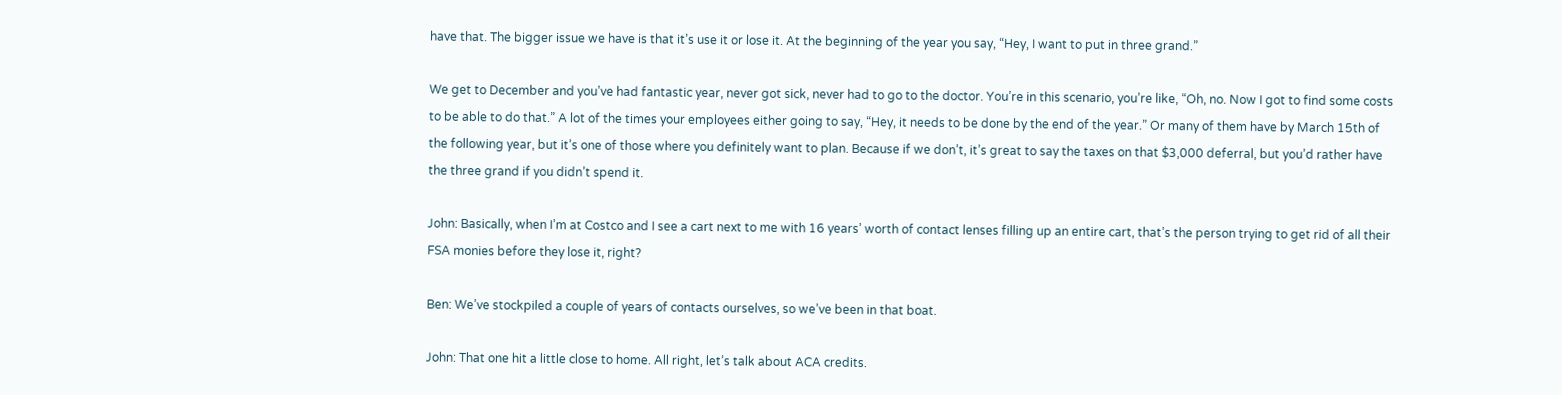have that. The bigger issue we have is that it’s use it or lose it. At the beginning of the year you say, “Hey, I want to put in three grand.”

We get to December and you’ve had fantastic year, never got sick, never had to go to the doctor. You’re in this scenario, you’re like, “Oh, no. Now I got to find some costs to be able to do that.” A lot of the times your employees either going to say, “Hey, it needs to be done by the end of the year.” Or many of them have by March 15th of the following year, but it’s one of those where you definitely want to plan. Because if we don’t, it’s great to say the taxes on that $3,000 deferral, but you’d rather have the three grand if you didn’t spend it.

John: Basically, when I’m at Costco and I see a cart next to me with 16 years’ worth of contact lenses filling up an entire cart, that’s the person trying to get rid of all their FSA monies before they lose it, right?

Ben: We’ve stockpiled a couple of years of contacts ourselves, so we’ve been in that boat.

John: That one hit a little close to home. All right, let’s talk about ACA credits.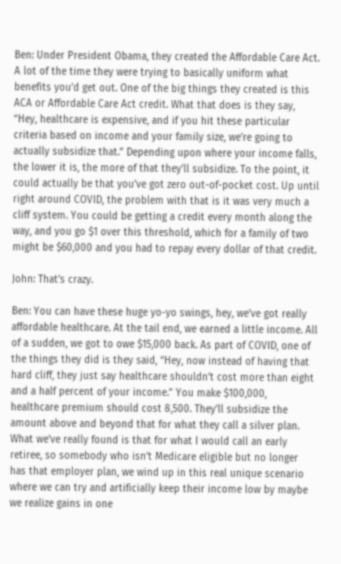Ben: Under President Obama, they created the Affordable Care Act. A lot of the time they were trying to basically uniform what benefits you’d get out. One of the big things they created is this ACA or Affordable Care Act credit. What that does is they say, “Hey, healthcare is expensive, and if you hit these particular criteria based on income and your family size, we’re going to actually subsidize that.” Depending upon where your income falls, the lower it is, the more of that they’ll subsidize. To the point, it could actually be that you’ve got zero out-of-pocket cost. Up until right around COVID, the problem with that is it was very much a cliff system. You could be getting a credit every month along the way, and you go $1 over this threshold, which for a family of two might be $60,000 and you had to repay every dollar of that credit.

John: That’s crazy.

Ben: You can have these huge yo-yo swings, hey, we’ve got really affordable healthcare. At the tail end, we earned a little income. All of a sudden, we got to owe $15,000 back. As part of COVID, one of the things they did is they said, “Hey, now instead of having that hard cliff, they just say healthcare shouldn’t cost more than eight and a half percent of your income.” You make $100,000, healthcare premium should cost 8,500. They’ll subsidize the amount above and beyond that for what they call a silver plan. What we’ve really found is that for what I would call an early retiree, so somebody who isn’t Medicare eligible but no longer has that employer plan, we wind up in this real unique scenario where we can try and artificially keep their income low by maybe we realize gains in one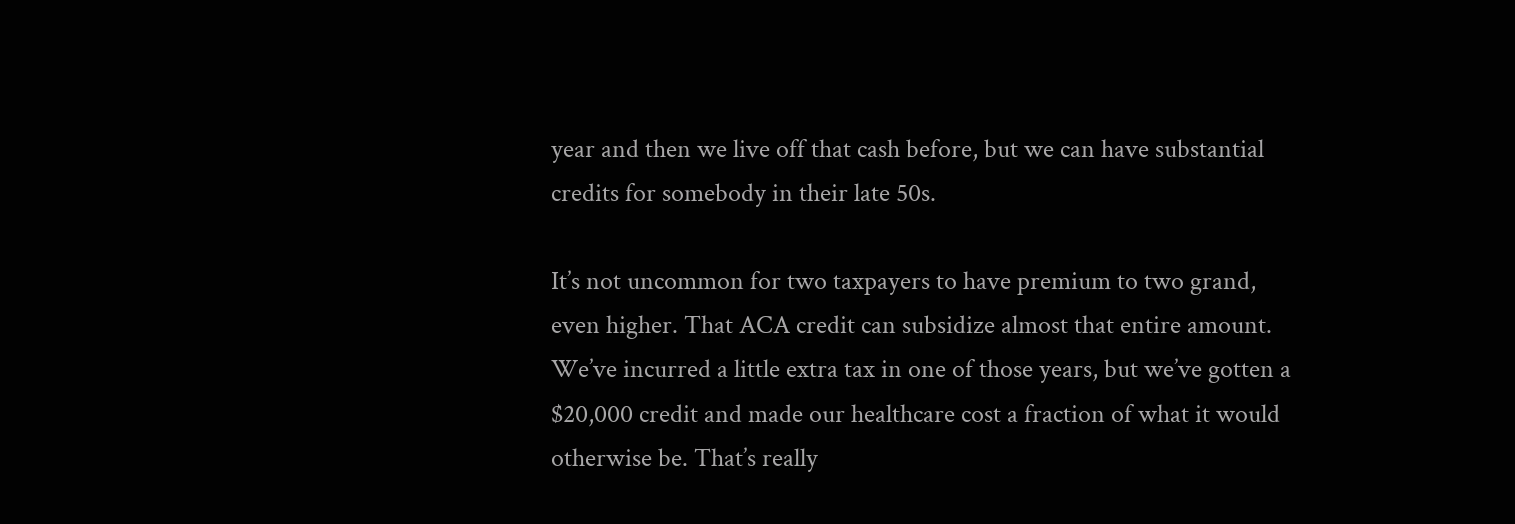year and then we live off that cash before, but we can have substantial credits for somebody in their late 50s.

It’s not uncommon for two taxpayers to have premium to two grand, even higher. That ACA credit can subsidize almost that entire amount. We’ve incurred a little extra tax in one of those years, but we’ve gotten a $20,000 credit and made our healthcare cost a fraction of what it would otherwise be. That’s really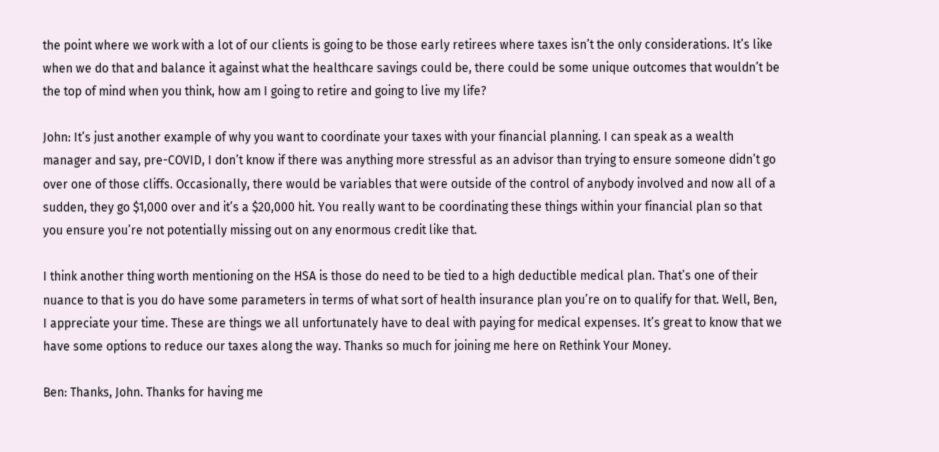the point where we work with a lot of our clients is going to be those early retirees where taxes isn’t the only considerations. It’s like when we do that and balance it against what the healthcare savings could be, there could be some unique outcomes that wouldn’t be the top of mind when you think, how am I going to retire and going to live my life?

John: It’s just another example of why you want to coordinate your taxes with your financial planning. I can speak as a wealth manager and say, pre-COVID, I don’t know if there was anything more stressful as an advisor than trying to ensure someone didn’t go over one of those cliffs. Occasionally, there would be variables that were outside of the control of anybody involved and now all of a sudden, they go $1,000 over and it’s a $20,000 hit. You really want to be coordinating these things within your financial plan so that you ensure you’re not potentially missing out on any enormous credit like that.

I think another thing worth mentioning on the HSA is those do need to be tied to a high deductible medical plan. That’s one of their nuance to that is you do have some parameters in terms of what sort of health insurance plan you’re on to qualify for that. Well, Ben, I appreciate your time. These are things we all unfortunately have to deal with paying for medical expenses. It’s great to know that we have some options to reduce our taxes along the way. Thanks so much for joining me here on Rethink Your Money.

Ben: Thanks, John. Thanks for having me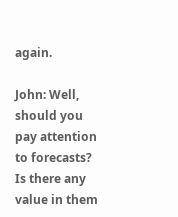again.

John: Well, should you pay attention to forecasts? Is there any value in them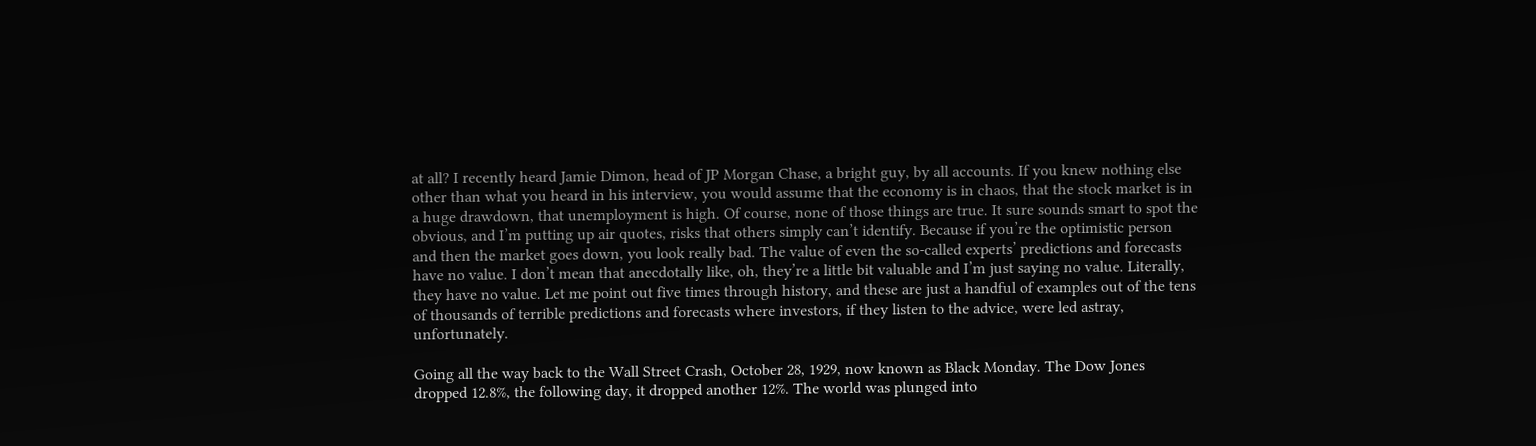at all? I recently heard Jamie Dimon, head of JP Morgan Chase, a bright guy, by all accounts. If you knew nothing else other than what you heard in his interview, you would assume that the economy is in chaos, that the stock market is in a huge drawdown, that unemployment is high. Of course, none of those things are true. It sure sounds smart to spot the obvious, and I’m putting up air quotes, risks that others simply can’t identify. Because if you’re the optimistic person and then the market goes down, you look really bad. The value of even the so-called experts’ predictions and forecasts have no value. I don’t mean that anecdotally like, oh, they’re a little bit valuable and I’m just saying no value. Literally, they have no value. Let me point out five times through history, and these are just a handful of examples out of the tens of thousands of terrible predictions and forecasts where investors, if they listen to the advice, were led astray, unfortunately.

Going all the way back to the Wall Street Crash, October 28, 1929, now known as Black Monday. The Dow Jones dropped 12.8%, the following day, it dropped another 12%. The world was plunged into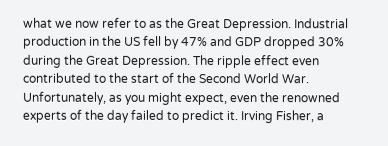what we now refer to as the Great Depression. Industrial production in the US fell by 47% and GDP dropped 30% during the Great Depression. The ripple effect even contributed to the start of the Second World War. Unfortunately, as you might expect, even the renowned experts of the day failed to predict it. Irving Fisher, a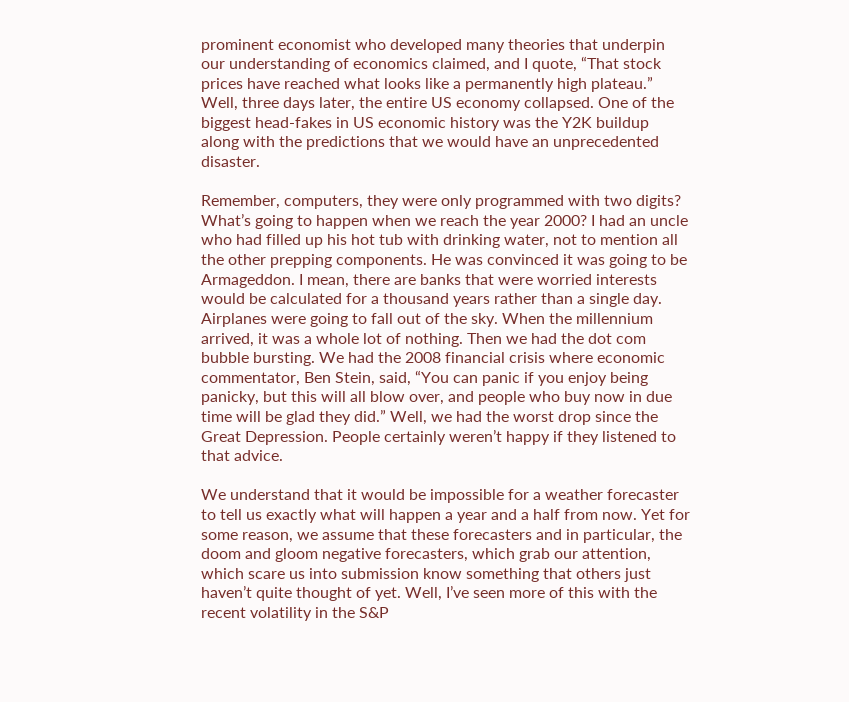prominent economist who developed many theories that underpin our understanding of economics claimed, and I quote, “That stock prices have reached what looks like a permanently high plateau.” Well, three days later, the entire US economy collapsed. One of the biggest head-fakes in US economic history was the Y2K buildup along with the predictions that we would have an unprecedented disaster.

Remember, computers, they were only programmed with two digits? What’s going to happen when we reach the year 2000? I had an uncle who had filled up his hot tub with drinking water, not to mention all the other prepping components. He was convinced it was going to be Armageddon. I mean, there are banks that were worried interests would be calculated for a thousand years rather than a single day. Airplanes were going to fall out of the sky. When the millennium arrived, it was a whole lot of nothing. Then we had the dot com bubble bursting. We had the 2008 financial crisis where economic commentator, Ben Stein, said, “You can panic if you enjoy being panicky, but this will all blow over, and people who buy now in due time will be glad they did.” Well, we had the worst drop since the Great Depression. People certainly weren’t happy if they listened to that advice.

We understand that it would be impossible for a weather forecaster to tell us exactly what will happen a year and a half from now. Yet for some reason, we assume that these forecasters and in particular, the doom and gloom negative forecasters, which grab our attention, which scare us into submission know something that others just haven’t quite thought of yet. Well, I’ve seen more of this with the recent volatility in the S&P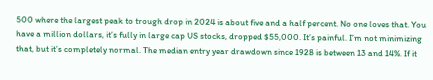500 where the largest peak to trough drop in 2024 is about five and a half percent. No one loves that. You have a million dollars, it’s fully in large cap US stocks, dropped $55,000. It’s painful. I’m not minimizing that, but it’s completely normal. The median entry year drawdown since 1928 is between 13 and 14%. If it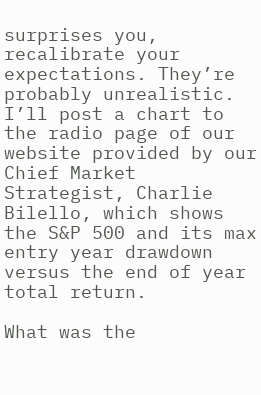surprises you, recalibrate your expectations. They’re probably unrealistic. I’ll post a chart to the radio page of our website provided by our Chief Market Strategist, Charlie Bilello, which shows the S&P 500 and its max entry year drawdown versus the end of year total return.

What was the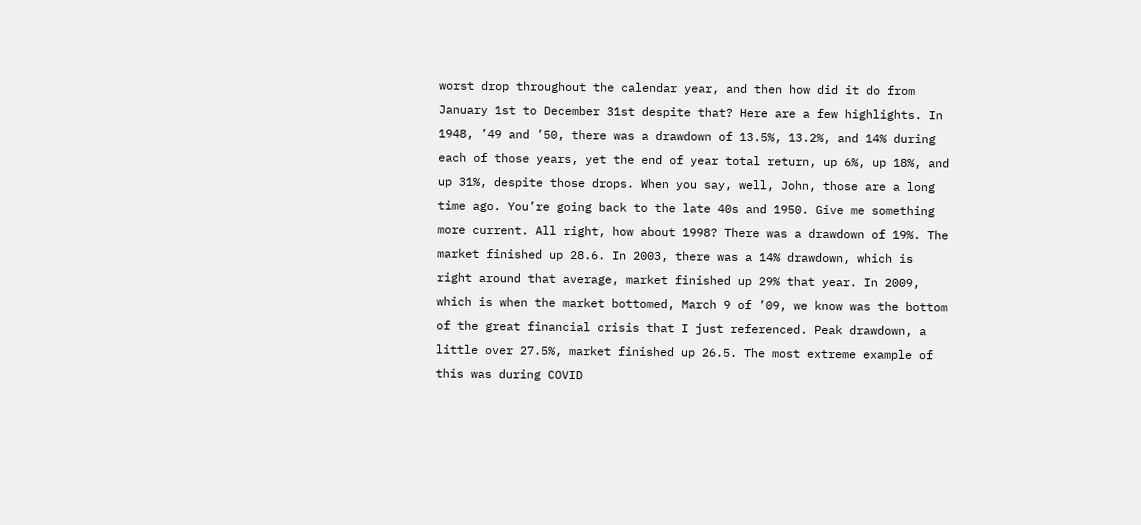worst drop throughout the calendar year, and then how did it do from January 1st to December 31st despite that? Here are a few highlights. In 1948, ’49 and ’50, there was a drawdown of 13.5%, 13.2%, and 14% during each of those years, yet the end of year total return, up 6%, up 18%, and up 31%, despite those drops. When you say, well, John, those are a long time ago. You’re going back to the late 40s and 1950. Give me something more current. All right, how about 1998? There was a drawdown of 19%. The market finished up 28.6. In 2003, there was a 14% drawdown, which is right around that average, market finished up 29% that year. In 2009, which is when the market bottomed, March 9 of ’09, we know was the bottom of the great financial crisis that I just referenced. Peak drawdown, a little over 27.5%, market finished up 26.5. The most extreme example of this was during COVID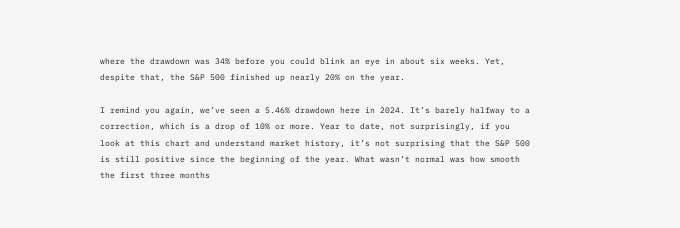where the drawdown was 34% before you could blink an eye in about six weeks. Yet, despite that, the S&P 500 finished up nearly 20% on the year.

I remind you again, we’ve seen a 5.46% drawdown here in 2024. It’s barely halfway to a correction, which is a drop of 10% or more. Year to date, not surprisingly, if you look at this chart and understand market history, it’s not surprising that the S&P 500 is still positive since the beginning of the year. What wasn’t normal was how smooth the first three months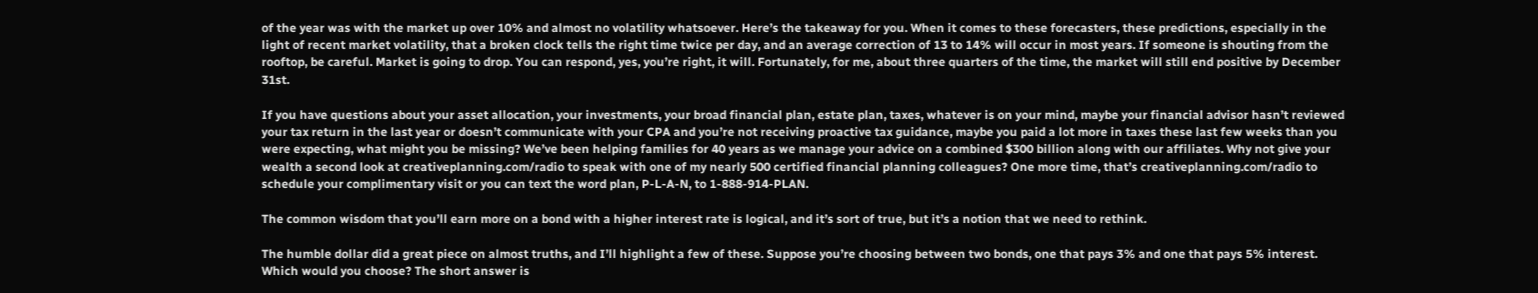of the year was with the market up over 10% and almost no volatility whatsoever. Here’s the takeaway for you. When it comes to these forecasters, these predictions, especially in the light of recent market volatility, that a broken clock tells the right time twice per day, and an average correction of 13 to 14% will occur in most years. If someone is shouting from the rooftop, be careful. Market is going to drop. You can respond, yes, you’re right, it will. Fortunately, for me, about three quarters of the time, the market will still end positive by December 31st.

If you have questions about your asset allocation, your investments, your broad financial plan, estate plan, taxes, whatever is on your mind, maybe your financial advisor hasn’t reviewed your tax return in the last year or doesn’t communicate with your CPA and you’re not receiving proactive tax guidance, maybe you paid a lot more in taxes these last few weeks than you were expecting, what might you be missing? We’ve been helping families for 40 years as we manage your advice on a combined $300 billion along with our affiliates. Why not give your wealth a second look at creativeplanning.com/radio to speak with one of my nearly 500 certified financial planning colleagues? One more time, that’s creativeplanning.com/radio to schedule your complimentary visit or you can text the word plan, P-L-A-N, to 1-888-914-PLAN.

The common wisdom that you’ll earn more on a bond with a higher interest rate is logical, and it’s sort of true, but it’s a notion that we need to rethink.

The humble dollar did a great piece on almost truths, and I’ll highlight a few of these. Suppose you’re choosing between two bonds, one that pays 3% and one that pays 5% interest. Which would you choose? The short answer is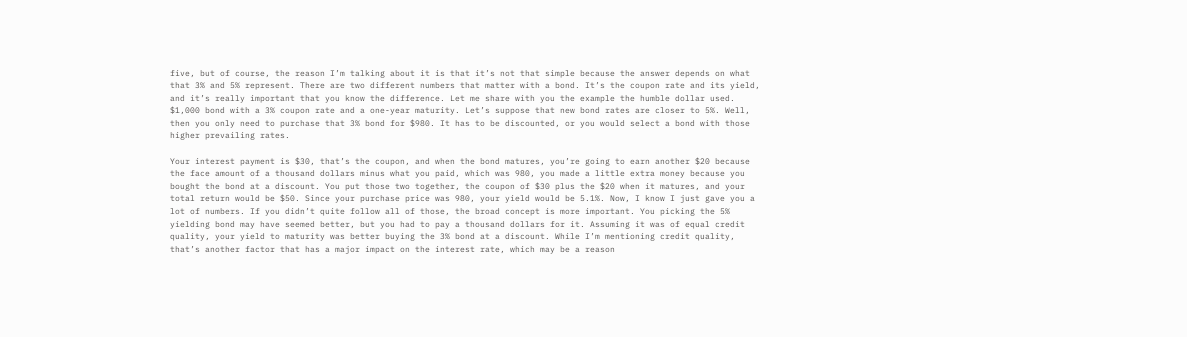five, but of course, the reason I’m talking about it is that it’s not that simple because the answer depends on what that 3% and 5% represent. There are two different numbers that matter with a bond. It’s the coupon rate and its yield, and it’s really important that you know the difference. Let me share with you the example the humble dollar used. $1,000 bond with a 3% coupon rate and a one-year maturity. Let’s suppose that new bond rates are closer to 5%. Well, then you only need to purchase that 3% bond for $980. It has to be discounted, or you would select a bond with those higher prevailing rates.

Your interest payment is $30, that’s the coupon, and when the bond matures, you’re going to earn another $20 because the face amount of a thousand dollars minus what you paid, which was 980, you made a little extra money because you bought the bond at a discount. You put those two together, the coupon of $30 plus the $20 when it matures, and your total return would be $50. Since your purchase price was 980, your yield would be 5.1%. Now, I know I just gave you a lot of numbers. If you didn’t quite follow all of those, the broad concept is more important. You picking the 5% yielding bond may have seemed better, but you had to pay a thousand dollars for it. Assuming it was of equal credit quality, your yield to maturity was better buying the 3% bond at a discount. While I’m mentioning credit quality, that’s another factor that has a major impact on the interest rate, which may be a reason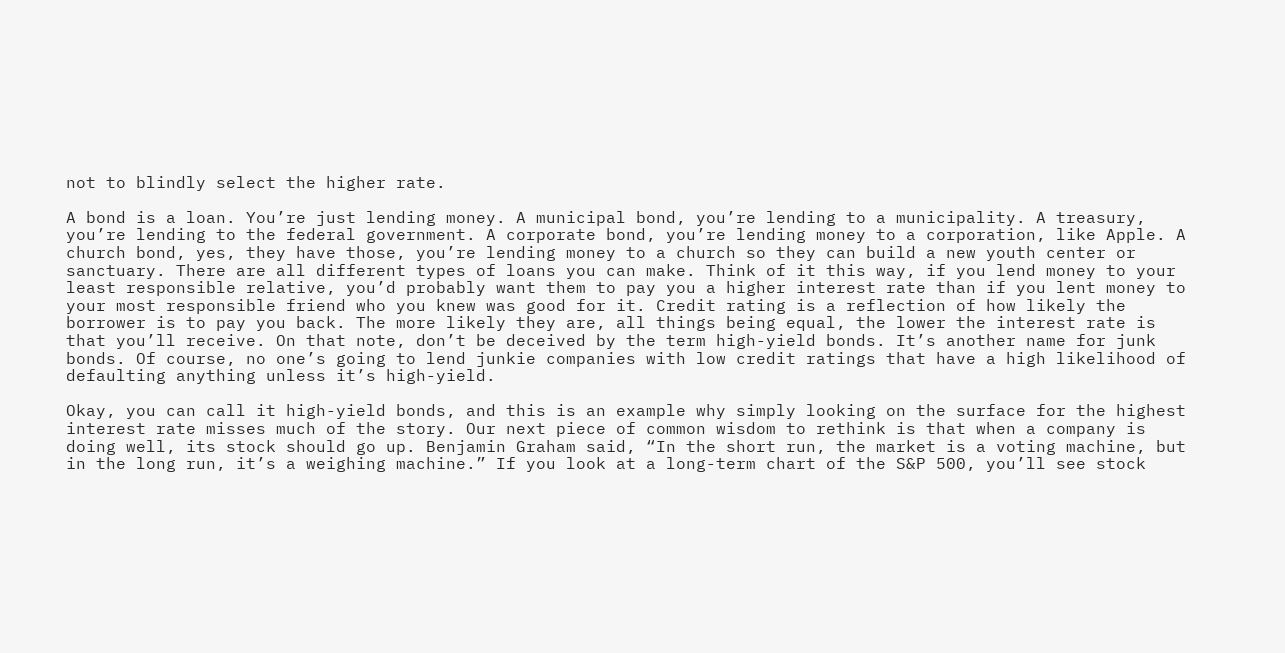not to blindly select the higher rate.

A bond is a loan. You’re just lending money. A municipal bond, you’re lending to a municipality. A treasury, you’re lending to the federal government. A corporate bond, you’re lending money to a corporation, like Apple. A church bond, yes, they have those, you’re lending money to a church so they can build a new youth center or sanctuary. There are all different types of loans you can make. Think of it this way, if you lend money to your least responsible relative, you’d probably want them to pay you a higher interest rate than if you lent money to your most responsible friend who you knew was good for it. Credit rating is a reflection of how likely the borrower is to pay you back. The more likely they are, all things being equal, the lower the interest rate is that you’ll receive. On that note, don’t be deceived by the term high-yield bonds. It’s another name for junk bonds. Of course, no one’s going to lend junkie companies with low credit ratings that have a high likelihood of defaulting anything unless it’s high-yield.

Okay, you can call it high-yield bonds, and this is an example why simply looking on the surface for the highest interest rate misses much of the story. Our next piece of common wisdom to rethink is that when a company is doing well, its stock should go up. Benjamin Graham said, “In the short run, the market is a voting machine, but in the long run, it’s a weighing machine.” If you look at a long-term chart of the S&P 500, you’ll see stock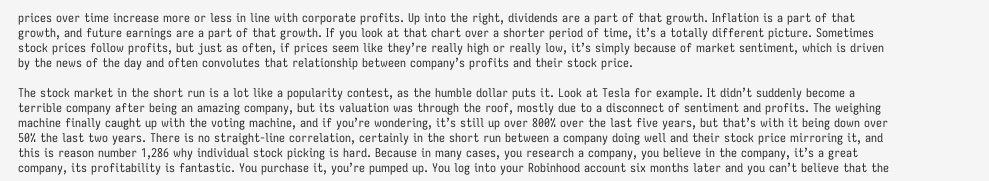prices over time increase more or less in line with corporate profits. Up into the right, dividends are a part of that growth. Inflation is a part of that growth, and future earnings are a part of that growth. If you look at that chart over a shorter period of time, it’s a totally different picture. Sometimes stock prices follow profits, but just as often, if prices seem like they’re really high or really low, it’s simply because of market sentiment, which is driven by the news of the day and often convolutes that relationship between company’s profits and their stock price.

The stock market in the short run is a lot like a popularity contest, as the humble dollar puts it. Look at Tesla for example. It didn’t suddenly become a terrible company after being an amazing company, but its valuation was through the roof, mostly due to a disconnect of sentiment and profits. The weighing machine finally caught up with the voting machine, and if you’re wondering, it’s still up over 800% over the last five years, but that’s with it being down over 50% the last two years. There is no straight-line correlation, certainly in the short run between a company doing well and their stock price mirroring it, and this is reason number 1,286 why individual stock picking is hard. Because in many cases, you research a company, you believe in the company, it’s a great company, its profitability is fantastic. You purchase it, you’re pumped up. You log into your Robinhood account six months later and you can’t believe that the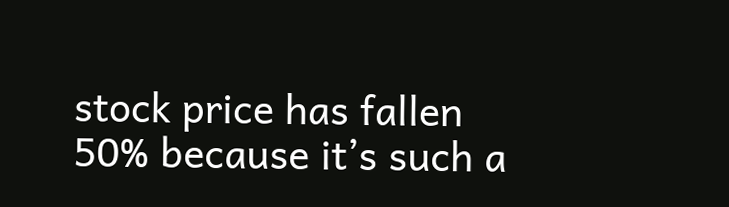stock price has fallen 50% because it’s such a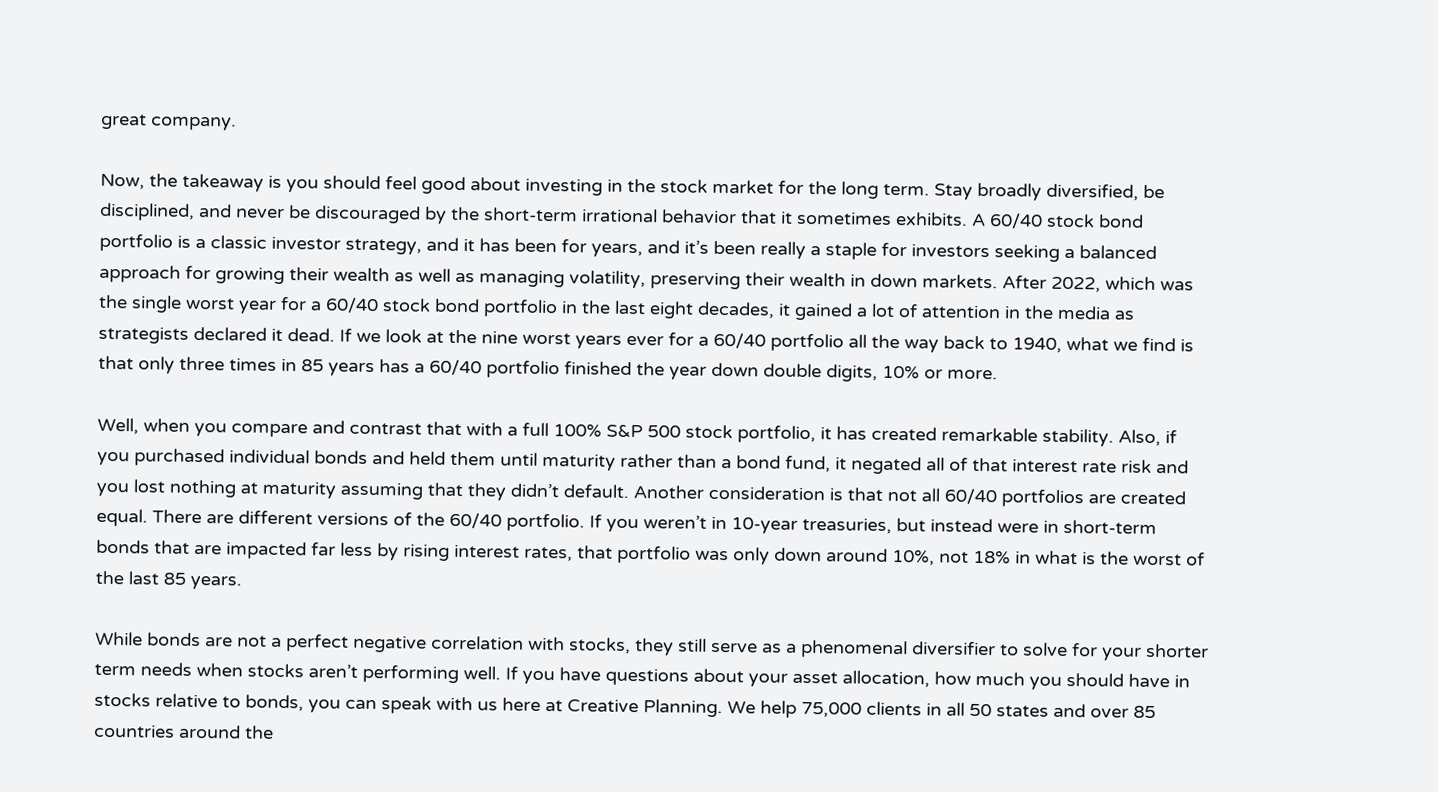great company.

Now, the takeaway is you should feel good about investing in the stock market for the long term. Stay broadly diversified, be disciplined, and never be discouraged by the short-term irrational behavior that it sometimes exhibits. A 60/40 stock bond portfolio is a classic investor strategy, and it has been for years, and it’s been really a staple for investors seeking a balanced approach for growing their wealth as well as managing volatility, preserving their wealth in down markets. After 2022, which was the single worst year for a 60/40 stock bond portfolio in the last eight decades, it gained a lot of attention in the media as strategists declared it dead. If we look at the nine worst years ever for a 60/40 portfolio all the way back to 1940, what we find is that only three times in 85 years has a 60/40 portfolio finished the year down double digits, 10% or more.

Well, when you compare and contrast that with a full 100% S&P 500 stock portfolio, it has created remarkable stability. Also, if you purchased individual bonds and held them until maturity rather than a bond fund, it negated all of that interest rate risk and you lost nothing at maturity assuming that they didn’t default. Another consideration is that not all 60/40 portfolios are created equal. There are different versions of the 60/40 portfolio. If you weren’t in 10-year treasuries, but instead were in short-term bonds that are impacted far less by rising interest rates, that portfolio was only down around 10%, not 18% in what is the worst of the last 85 years.

While bonds are not a perfect negative correlation with stocks, they still serve as a phenomenal diversifier to solve for your shorter term needs when stocks aren’t performing well. If you have questions about your asset allocation, how much you should have in stocks relative to bonds, you can speak with us here at Creative Planning. We help 75,000 clients in all 50 states and over 85 countries around the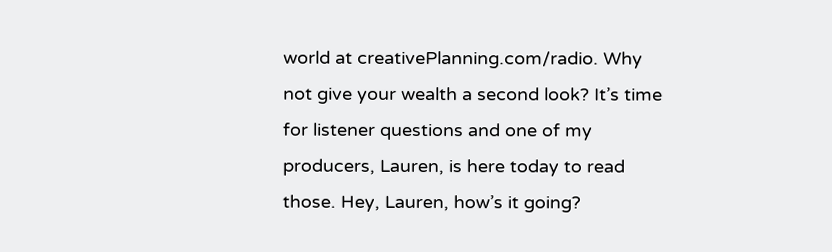world at creativePlanning.com/radio. Why not give your wealth a second look? It’s time for listener questions and one of my producers, Lauren, is here today to read those. Hey, Lauren, how’s it going?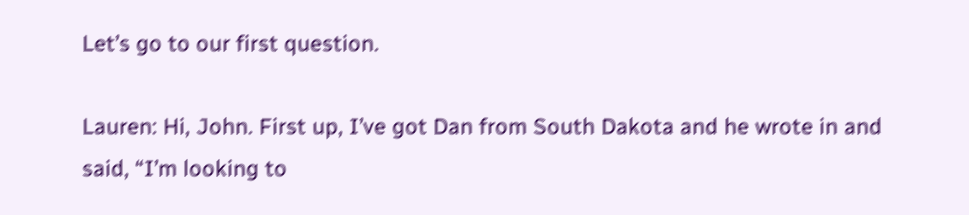Let’s go to our first question.

Lauren: Hi, John. First up, I’ve got Dan from South Dakota and he wrote in and said, “I’m looking to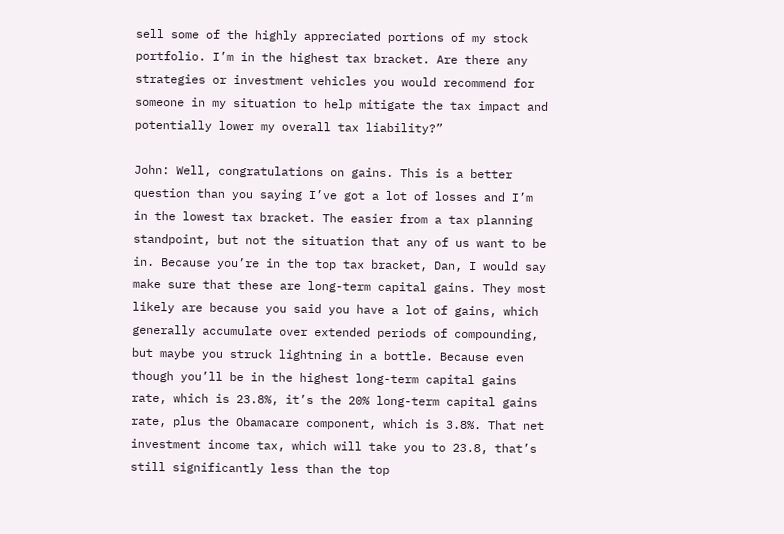sell some of the highly appreciated portions of my stock portfolio. I’m in the highest tax bracket. Are there any strategies or investment vehicles you would recommend for someone in my situation to help mitigate the tax impact and potentially lower my overall tax liability?”

John: Well, congratulations on gains. This is a better question than you saying I’ve got a lot of losses and I’m in the lowest tax bracket. The easier from a tax planning standpoint, but not the situation that any of us want to be in. Because you’re in the top tax bracket, Dan, I would say make sure that these are long-term capital gains. They most likely are because you said you have a lot of gains, which generally accumulate over extended periods of compounding, but maybe you struck lightning in a bottle. Because even though you’ll be in the highest long-term capital gains rate, which is 23.8%, it’s the 20% long-term capital gains rate, plus the Obamacare component, which is 3.8%. That net investment income tax, which will take you to 23.8, that’s still significantly less than the top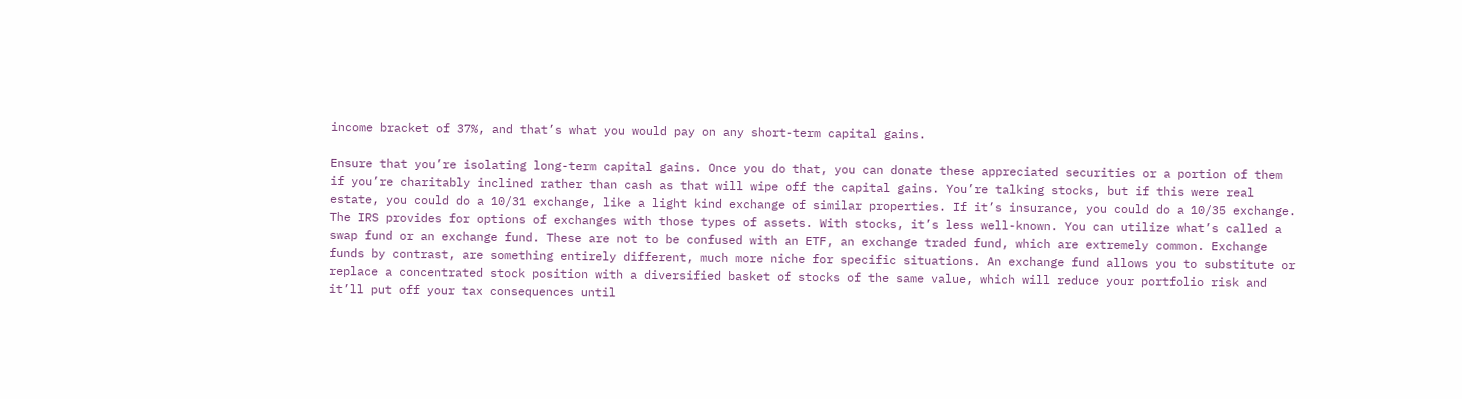income bracket of 37%, and that’s what you would pay on any short-term capital gains.

Ensure that you’re isolating long-term capital gains. Once you do that, you can donate these appreciated securities or a portion of them if you’re charitably inclined rather than cash as that will wipe off the capital gains. You’re talking stocks, but if this were real estate, you could do a 10/31 exchange, like a light kind exchange of similar properties. If it’s insurance, you could do a 10/35 exchange. The IRS provides for options of exchanges with those types of assets. With stocks, it’s less well-known. You can utilize what’s called a swap fund or an exchange fund. These are not to be confused with an ETF, an exchange traded fund, which are extremely common. Exchange funds by contrast, are something entirely different, much more niche for specific situations. An exchange fund allows you to substitute or replace a concentrated stock position with a diversified basket of stocks of the same value, which will reduce your portfolio risk and it’ll put off your tax consequences until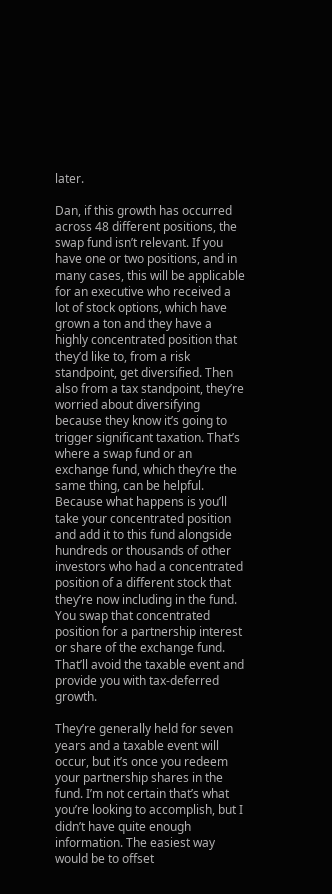later.

Dan, if this growth has occurred across 48 different positions, the swap fund isn’t relevant. If you have one or two positions, and in many cases, this will be applicable for an executive who received a lot of stock options, which have grown a ton and they have a highly concentrated position that they’d like to, from a risk standpoint, get diversified. Then also from a tax standpoint, they’re worried about diversifying because they know it’s going to trigger significant taxation. That’s where a swap fund or an exchange fund, which they’re the same thing, can be helpful. Because what happens is you’ll take your concentrated position and add it to this fund alongside hundreds or thousands of other investors who had a concentrated position of a different stock that they’re now including in the fund. You swap that concentrated position for a partnership interest or share of the exchange fund. That’ll avoid the taxable event and provide you with tax-deferred growth.

They’re generally held for seven years and a taxable event will occur, but it’s once you redeem your partnership shares in the fund. I’m not certain that’s what you’re looking to accomplish, but I didn’t have quite enough information. The easiest way would be to offset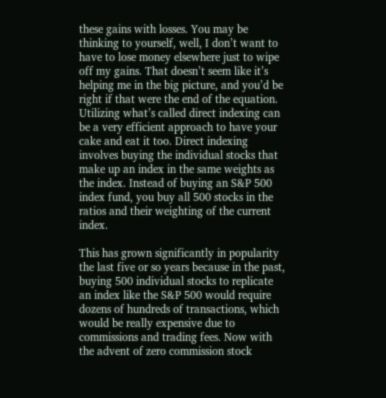these gains with losses. You may be thinking to yourself, well, I don’t want to have to lose money elsewhere just to wipe off my gains. That doesn’t seem like it’s helping me in the big picture, and you’d be right if that were the end of the equation. Utilizing what’s called direct indexing can be a very efficient approach to have your cake and eat it too. Direct indexing involves buying the individual stocks that make up an index in the same weights as the index. Instead of buying an S&P 500 index fund, you buy all 500 stocks in the ratios and their weighting of the current index.

This has grown significantly in popularity the last five or so years because in the past, buying 500 individual stocks to replicate an index like the S&P 500 would require dozens of hundreds of transactions, which would be really expensive due to commissions and trading fees. Now with the advent of zero commission stock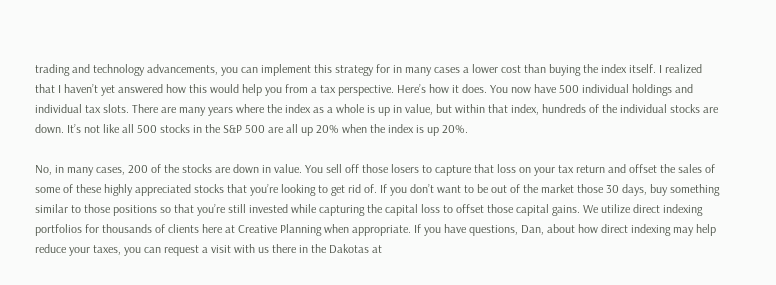trading and technology advancements, you can implement this strategy for in many cases a lower cost than buying the index itself. I realized that I haven’t yet answered how this would help you from a tax perspective. Here’s how it does. You now have 500 individual holdings and individual tax slots. There are many years where the index as a whole is up in value, but within that index, hundreds of the individual stocks are down. It’s not like all 500 stocks in the S&P 500 are all up 20% when the index is up 20%.

No, in many cases, 200 of the stocks are down in value. You sell off those losers to capture that loss on your tax return and offset the sales of some of these highly appreciated stocks that you’re looking to get rid of. If you don’t want to be out of the market those 30 days, buy something similar to those positions so that you’re still invested while capturing the capital loss to offset those capital gains. We utilize direct indexing portfolios for thousands of clients here at Creative Planning when appropriate. If you have questions, Dan, about how direct indexing may help reduce your taxes, you can request a visit with us there in the Dakotas at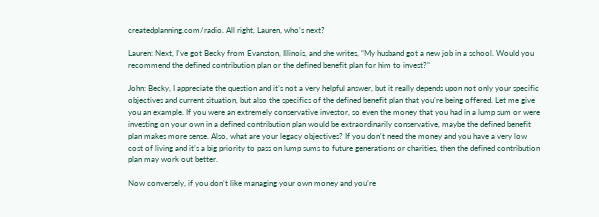createdplanning.com/radio. All right, Lauren, who’s next?

Lauren: Next, I’ve got Becky from Evanston, Illinois, and she writes, “My husband got a new job in a school. Would you recommend the defined contribution plan or the defined benefit plan for him to invest?”

John: Becky, I appreciate the question and it’s not a very helpful answer, but it really depends upon not only your specific objectives and current situation, but also the specifics of the defined benefit plan that you’re being offered. Let me give you an example. If you were an extremely conservative investor, so even the money that you had in a lump sum or were investing on your own in a defined contribution plan would be extraordinarily conservative, maybe the defined benefit plan makes more sense. Also, what are your legacy objectives? If you don’t need the money and you have a very low cost of living and it’s a big priority to pass on lump sums to future generations or charities, then the defined contribution plan may work out better.

Now conversely, if you don’t like managing your own money and you’re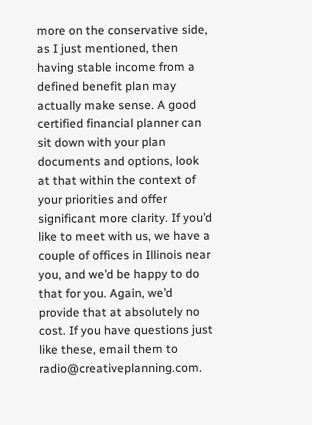more on the conservative side, as I just mentioned, then having stable income from a defined benefit plan may actually make sense. A good certified financial planner can sit down with your plan documents and options, look at that within the context of your priorities and offer significant more clarity. If you’d like to meet with us, we have a couple of offices in Illinois near you, and we’d be happy to do that for you. Again, we’d provide that at absolutely no cost. If you have questions just like these, email them to radio@creativeplanning.com.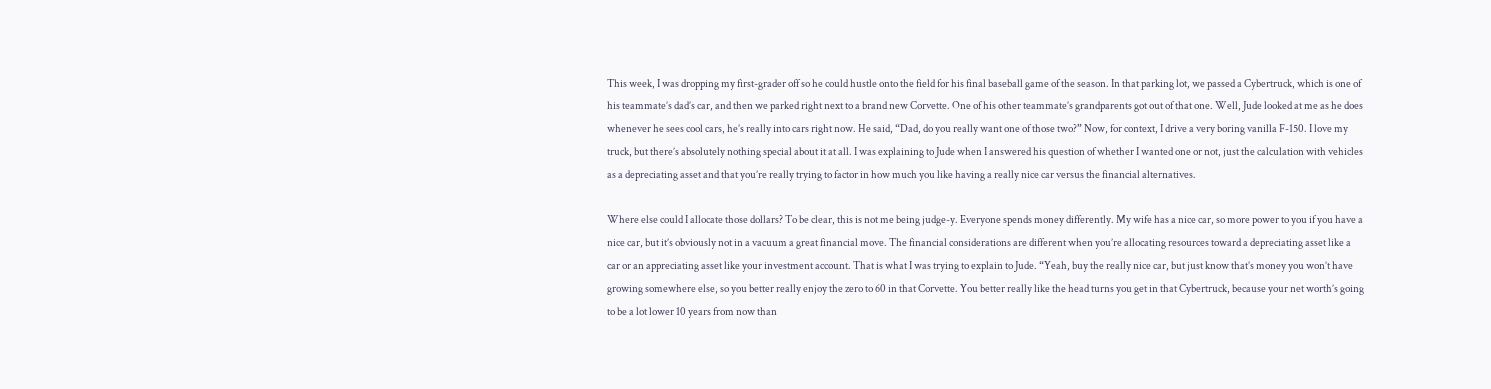This week, I was dropping my first-grader off so he could hustle onto the field for his final baseball game of the season. In that parking lot, we passed a Cybertruck, which is one of his teammate’s dad’s car, and then we parked right next to a brand new Corvette. One of his other teammate’s grandparents got out of that one. Well, Jude looked at me as he does whenever he sees cool cars, he’s really into cars right now. He said, “Dad, do you really want one of those two?” Now, for context, I drive a very boring vanilla F-150. I love my truck, but there’s absolutely nothing special about it at all. I was explaining to Jude when I answered his question of whether I wanted one or not, just the calculation with vehicles as a depreciating asset and that you’re really trying to factor in how much you like having a really nice car versus the financial alternatives.

Where else could I allocate those dollars? To be clear, this is not me being judge-y. Everyone spends money differently. My wife has a nice car, so more power to you if you have a nice car, but it’s obviously not in a vacuum a great financial move. The financial considerations are different when you’re allocating resources toward a depreciating asset like a car or an appreciating asset like your investment account. That is what I was trying to explain to Jude. “Yeah, buy the really nice car, but just know that’s money you won’t have growing somewhere else, so you better really enjoy the zero to 60 in that Corvette. You better really like the head turns you get in that Cybertruck, because your net worth’s going to be a lot lower 10 years from now than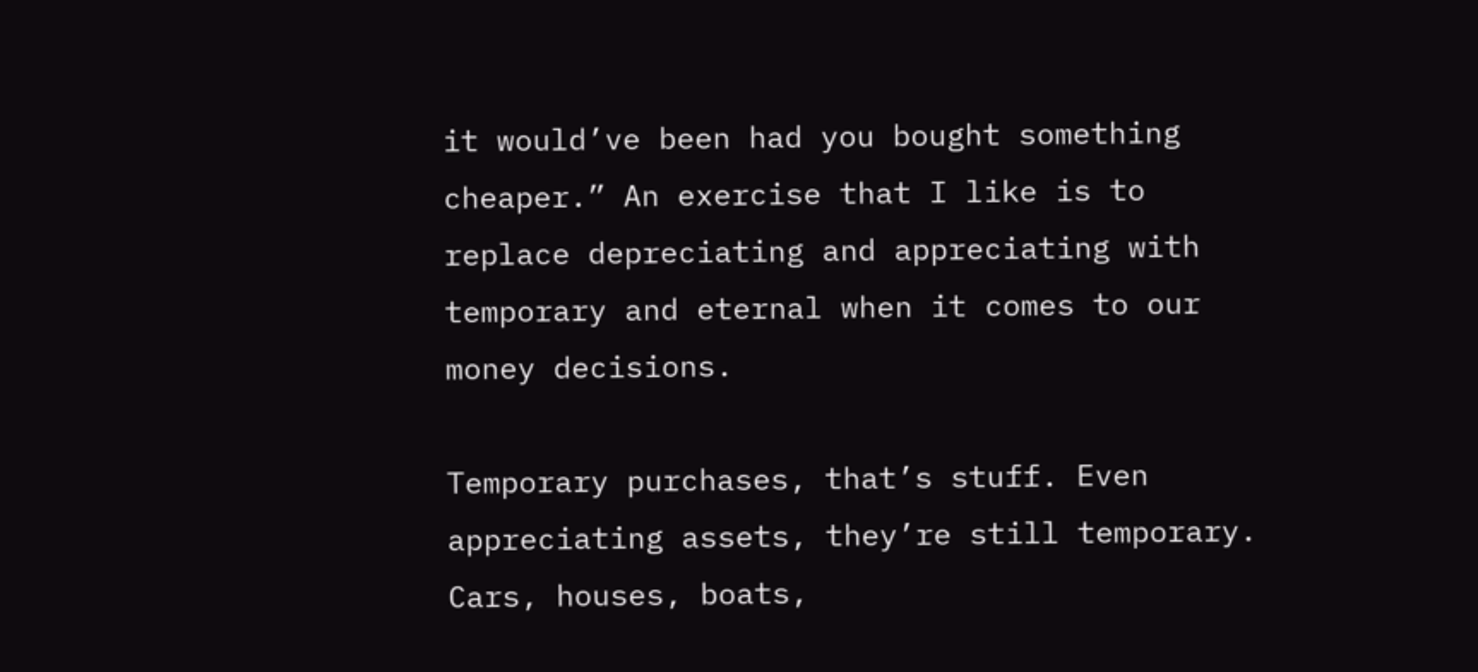it would’ve been had you bought something cheaper.” An exercise that I like is to replace depreciating and appreciating with temporary and eternal when it comes to our money decisions.

Temporary purchases, that’s stuff. Even appreciating assets, they’re still temporary. Cars, houses, boats,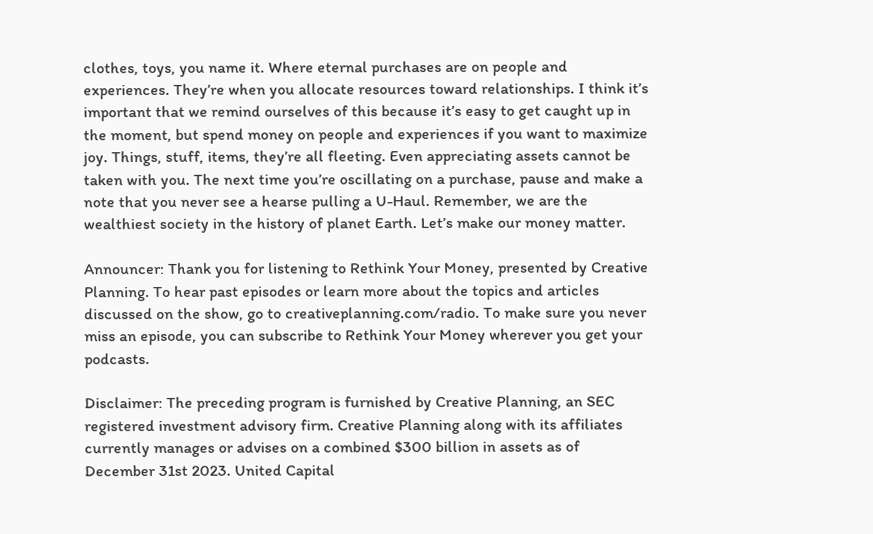clothes, toys, you name it. Where eternal purchases are on people and experiences. They’re when you allocate resources toward relationships. I think it’s important that we remind ourselves of this because it’s easy to get caught up in the moment, but spend money on people and experiences if you want to maximize joy. Things, stuff, items, they’re all fleeting. Even appreciating assets cannot be taken with you. The next time you’re oscillating on a purchase, pause and make a note that you never see a hearse pulling a U-Haul. Remember, we are the wealthiest society in the history of planet Earth. Let’s make our money matter.

Announcer: Thank you for listening to Rethink Your Money, presented by Creative Planning. To hear past episodes or learn more about the topics and articles discussed on the show, go to creativeplanning.com/radio. To make sure you never miss an episode, you can subscribe to Rethink Your Money wherever you get your podcasts.

Disclaimer: The preceding program is furnished by Creative Planning, an SEC registered investment advisory firm. Creative Planning along with its affiliates currently manages or advises on a combined $300 billion in assets as of December 31st 2023. United Capital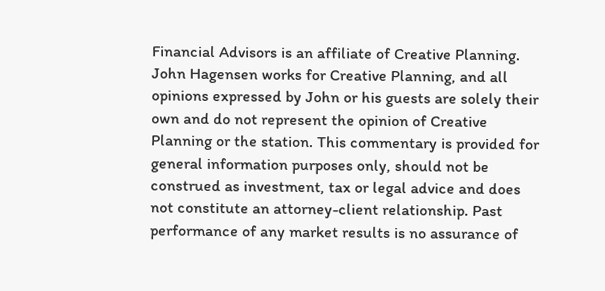Financial Advisors is an affiliate of Creative Planning. John Hagensen works for Creative Planning, and all opinions expressed by John or his guests are solely their own and do not represent the opinion of Creative Planning or the station. This commentary is provided for general information purposes only, should not be construed as investment, tax or legal advice and does not constitute an attorney-client relationship. Past performance of any market results is no assurance of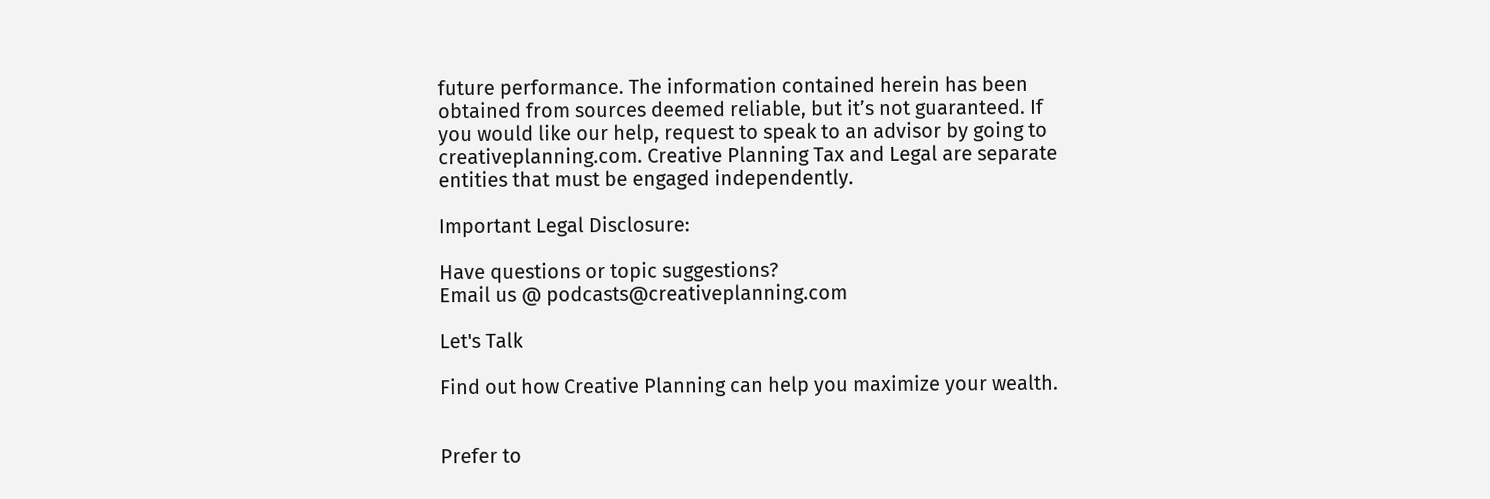future performance. The information contained herein has been obtained from sources deemed reliable, but it’s not guaranteed. If you would like our help, request to speak to an advisor by going to creativeplanning.com. Creative Planning Tax and Legal are separate entities that must be engaged independently.

Important Legal Disclosure:

Have questions or topic suggestions?
Email us @ podcasts@creativeplanning.com

Let's Talk

Find out how Creative Planning can help you maximize your wealth.


Prefer to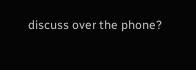discuss over the phone?